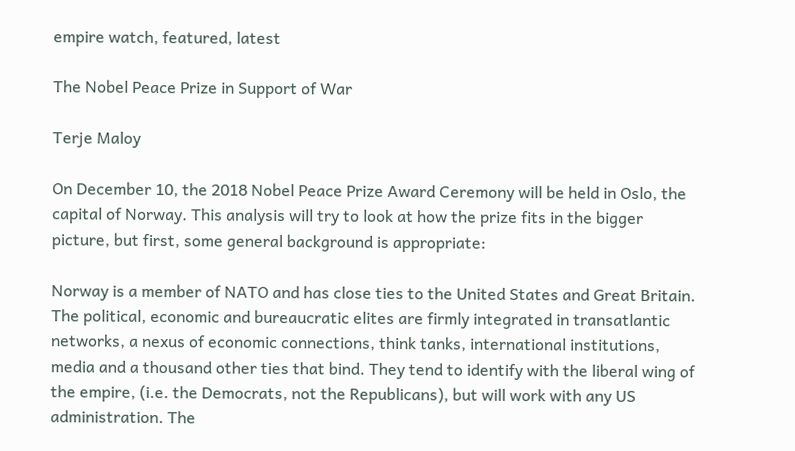empire watch, featured, latest

The Nobel Peace Prize in Support of War

Terje Maloy

On December 10, the 2018 Nobel Peace Prize Award Ceremony will be held in Oslo, the capital of Norway. This analysis will try to look at how the prize fits in the bigger picture, but first, some general background is appropriate:

Norway is a member of NATO and has close ties to the United States and Great Britain. The political, economic and bureaucratic elites are firmly integrated in transatlantic networks, a nexus of economic connections, think tanks, international institutions, media and a thousand other ties that bind. They tend to identify with the liberal wing of the empire, (i.e. the Democrats, not the Republicans), but will work with any US administration. The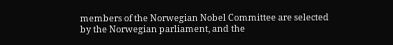members of the Norwegian Nobel Committee are selected by the Norwegian parliament, and the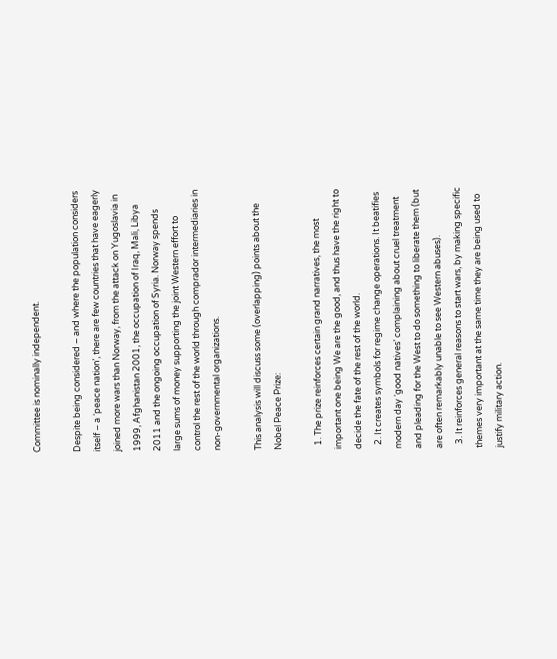Committee is nominally independent.

Despite being considered – and where the population considers itself – a ‘peace nation’, there are few countries that have eagerly joined more wars than Norway, from the attack on Yugoslavia in 1999, Afghanistan 2001, the occupation of Iraq, Mali, Libya 2011 and the ongoing occupation of Syria. Norway spends large sums of money supporting the joint Western effort to control the rest of the world through comprador intermediaries in non-governmental organizations.

This analysis will discuss some (overlapping) points about the Nobel Peace Prize:

  1. The prize reinforces certain grand narratives, the most important one being We are the good, and thus have the right to decide the fate of the rest of the world.
  2. It creates symbols for regime change operations. It beatifies modern day ‘good natives’ complaining about cruel treatment and pleading for the West to do something to liberate them (but are often remarkably unable to see Western abuses).
  3. It reinforces general reasons to start wars, by making specific themes very important at the same time they are being used to justify military action.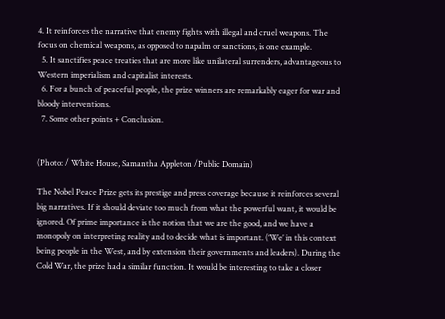4. It reinforces the narrative that enemy fights with illegal and cruel weapons. The focus on chemical weapons, as opposed to napalm or sanctions, is one example.
  5. It sanctifies peace treaties that are more like unilateral surrenders, advantageous to Western imperialism and capitalist interests.
  6. For a bunch of peaceful people, the prize winners are remarkably eager for war and bloody interventions.
  7. Some other points + Conclusion.


(Photo: / White House, Samantha Appleton /Public Domain)

The Nobel Peace Prize gets its prestige and press coverage because it reinforces several big narratives. If it should deviate too much from what the powerful want, it would be ignored. Of prime importance is the notion that we are the good, and we have a monopoly on interpreting reality and to decide what is important. (‘We’ in this context being people in the West, and by extension their governments and leaders). During the Cold War, the prize had a similar function. It would be interesting to take a closer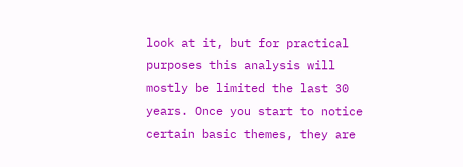look at it, but for practical purposes this analysis will mostly be limited the last 30 years. Once you start to notice certain basic themes, they are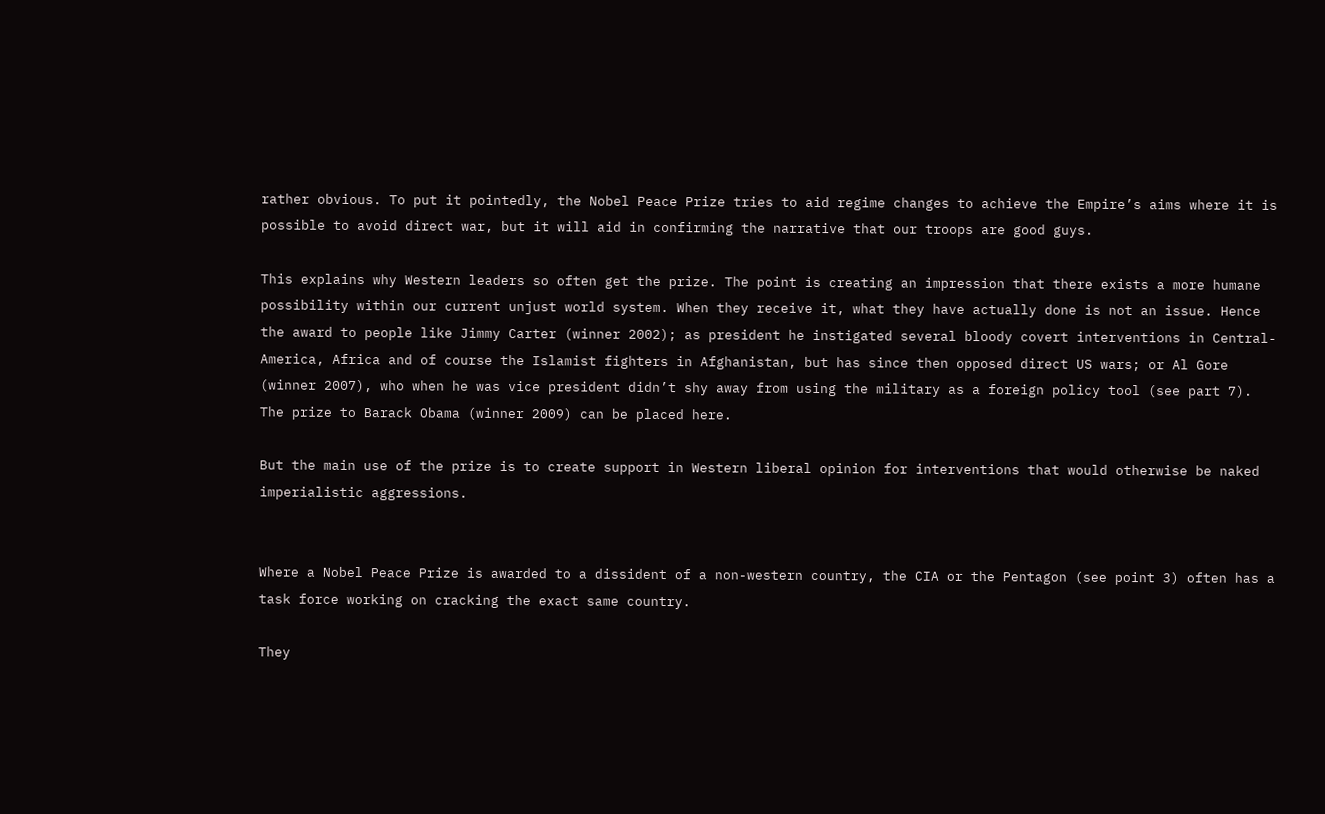rather obvious. To put it pointedly, the Nobel Peace Prize tries to aid regime changes to achieve the Empire’s aims where it is possible to avoid direct war, but it will aid in confirming the narrative that our troops are good guys.

This explains why Western leaders so often get the prize. The point is creating an impression that there exists a more humane possibility within our current unjust world system. When they receive it, what they have actually done is not an issue. Hence the award to people like Jimmy Carter (winner 2002); as president he instigated several bloody covert interventions in Central-America, Africa and of course the Islamist fighters in Afghanistan, but has since then opposed direct US wars; or Al Gore (winner 2007), who when he was vice president didn’t shy away from using the military as a foreign policy tool (see part 7). The prize to Barack Obama (winner 2009) can be placed here.

But the main use of the prize is to create support in Western liberal opinion for interventions that would otherwise be naked imperialistic aggressions.


Where a Nobel Peace Prize is awarded to a dissident of a non-western country, the CIA or the Pentagon (see point 3) often has a task force working on cracking the exact same country.

They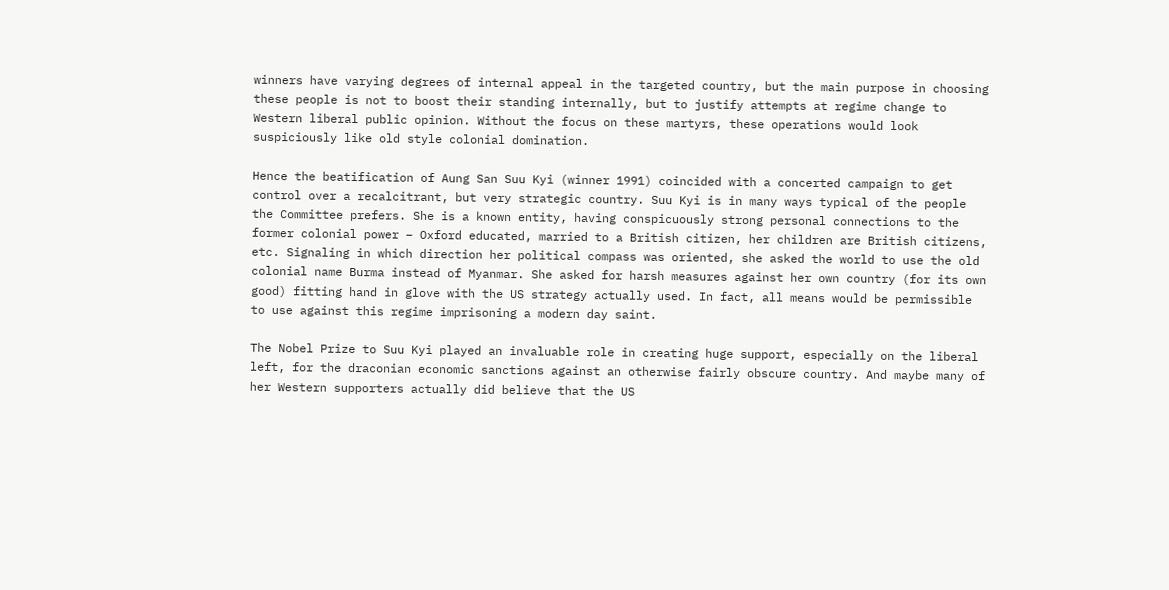winners have varying degrees of internal appeal in the targeted country, but the main purpose in choosing these people is not to boost their standing internally, but to justify attempts at regime change to Western liberal public opinion. Without the focus on these martyrs, these operations would look suspiciously like old style colonial domination.

Hence the beatification of Aung San Suu Kyi (winner 1991) coincided with a concerted campaign to get control over a recalcitrant, but very strategic country. Suu Kyi is in many ways typical of the people the Committee prefers. She is a known entity, having conspicuously strong personal connections to the former colonial power – Oxford educated, married to a British citizen, her children are British citizens, etc. Signaling in which direction her political compass was oriented, she asked the world to use the old colonial name Burma instead of Myanmar. She asked for harsh measures against her own country (for its own good) fitting hand in glove with the US strategy actually used. In fact, all means would be permissible to use against this regime imprisoning a modern day saint.

The Nobel Prize to Suu Kyi played an invaluable role in creating huge support, especially on the liberal left, for the draconian economic sanctions against an otherwise fairly obscure country. And maybe many of her Western supporters actually did believe that the US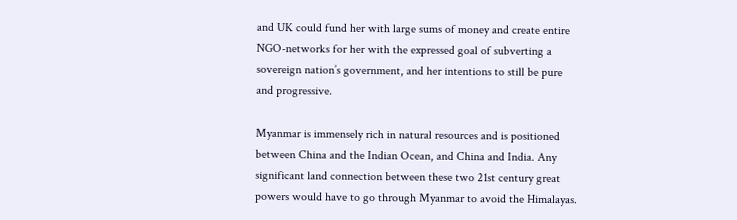and UK could fund her with large sums of money and create entire NGO-networks for her with the expressed goal of subverting a sovereign nation’s government, and her intentions to still be pure and progressive.

Myanmar is immensely rich in natural resources and is positioned between China and the Indian Ocean, and China and India. Any significant land connection between these two 21st century great powers would have to go through Myanmar to avoid the Himalayas.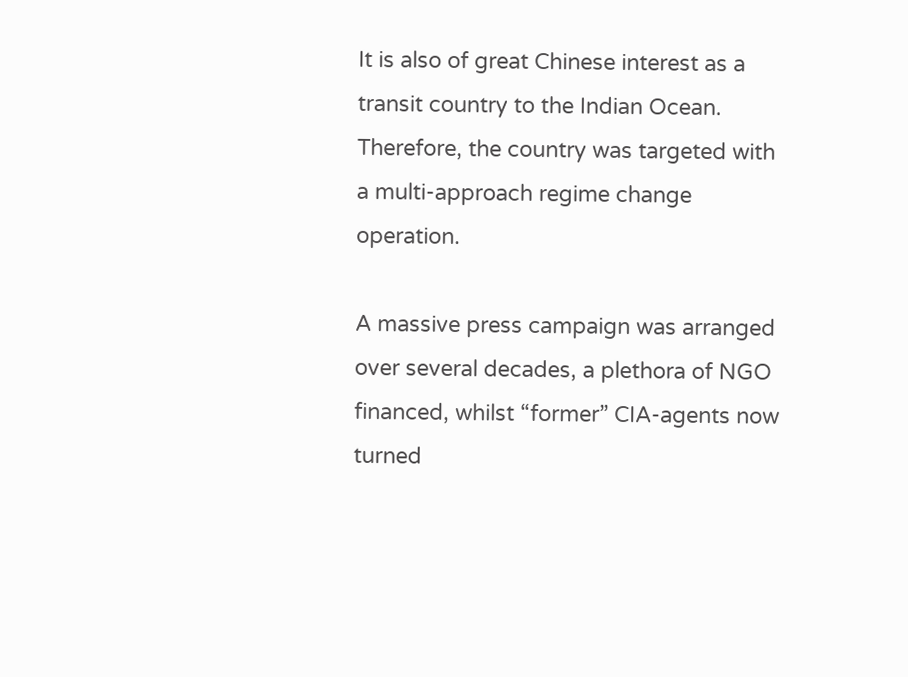It is also of great Chinese interest as a transit country to the Indian Ocean. Therefore, the country was targeted with a multi-approach regime change operation.

A massive press campaign was arranged over several decades, a plethora of NGO financed, whilst “former” CIA-agents now turned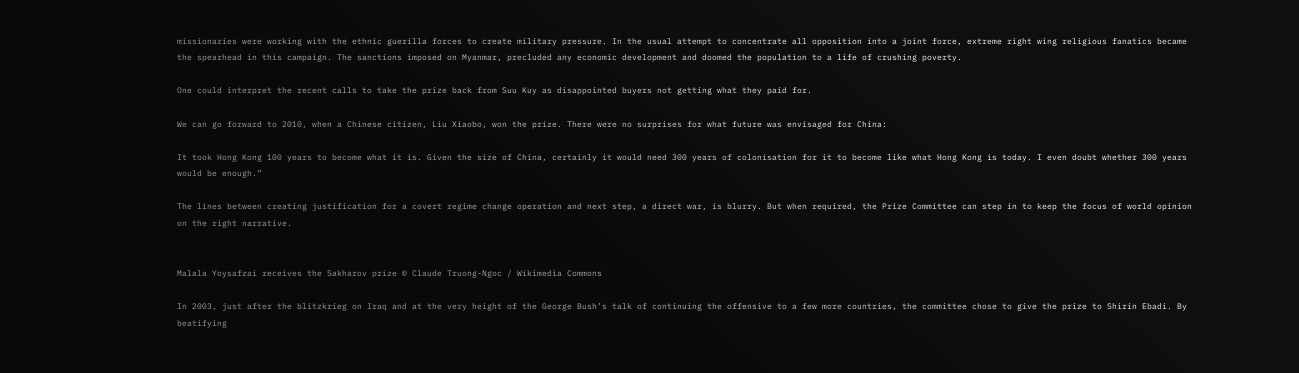missionaries were working with the ethnic guerilla forces to create military pressure. In the usual attempt to concentrate all opposition into a joint force, extreme right wing religious fanatics became the spearhead in this campaign. The sanctions imposed on Myanmar, precluded any economic development and doomed the population to a life of crushing poverty.

One could interpret the recent calls to take the prize back from Suu Kuy as disappointed buyers not getting what they paid for.

We can go forward to 2010, when a Chinese citizen, Liu Xiaobo, won the prize. There were no surprises for what future was envisaged for China:

It took Hong Kong 100 years to become what it is. Given the size of China, certainly it would need 300 years of colonisation for it to become like what Hong Kong is today. I even doubt whether 300 years would be enough.”

The lines between creating justification for a covert regime change operation and next step, a direct war, is blurry. But when required, the Prize Committee can step in to keep the focus of world opinion on the right narrative.


Malala Yoysafzai receives the Sakharov prize © Claude Truong-Ngoc / Wikimedia Commons

In 2003, just after the blitzkrieg on Iraq and at the very height of the George Bush’s talk of continuing the offensive to a few more countries, the committee chose to give the prize to Shirin Ebadi. By beatifying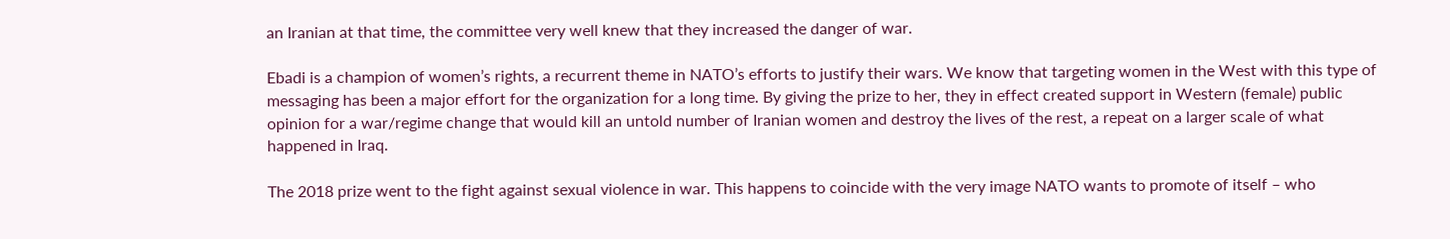an Iranian at that time, the committee very well knew that they increased the danger of war.

Ebadi is a champion of women’s rights, a recurrent theme in NATO’s efforts to justify their wars. We know that targeting women in the West with this type of messaging has been a major effort for the organization for a long time. By giving the prize to her, they in effect created support in Western (female) public opinion for a war/regime change that would kill an untold number of Iranian women and destroy the lives of the rest, a repeat on a larger scale of what happened in Iraq.

The 2018 prize went to the fight against sexual violence in war. This happens to coincide with the very image NATO wants to promote of itself – who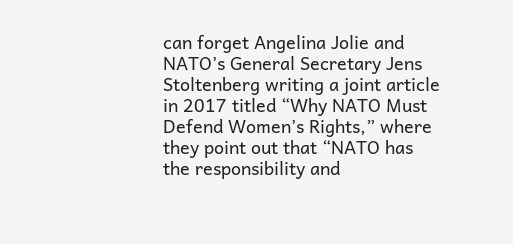can forget Angelina Jolie and NATO’s General Secretary Jens Stoltenberg writing a joint article in 2017 titled “Why NATO Must Defend Women’s Rights,” where they point out that “NATO has the responsibility and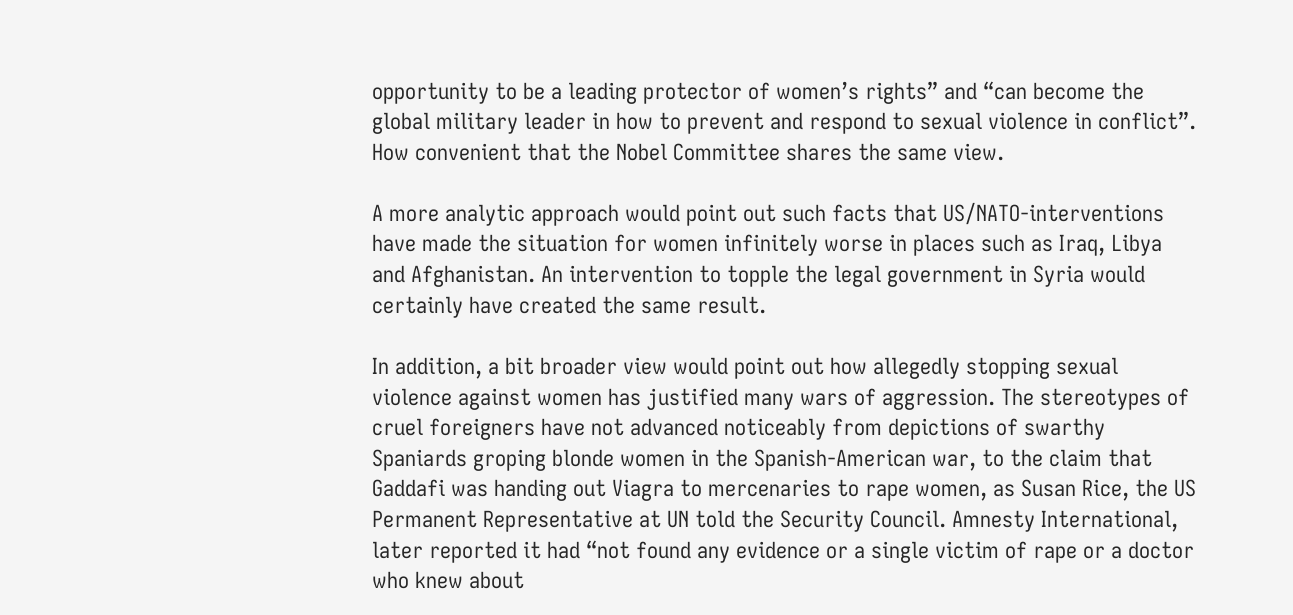opportunity to be a leading protector of women’s rights” and “can become the global military leader in how to prevent and respond to sexual violence in conflict”. How convenient that the Nobel Committee shares the same view.

A more analytic approach would point out such facts that US/NATO-interventions have made the situation for women infinitely worse in places such as Iraq, Libya and Afghanistan. An intervention to topple the legal government in Syria would certainly have created the same result.

In addition, a bit broader view would point out how allegedly stopping sexual violence against women has justified many wars of aggression. The stereotypes of cruel foreigners have not advanced noticeably from depictions of swarthy Spaniards groping blonde women in the Spanish-American war, to the claim that Gaddafi was handing out Viagra to mercenaries to rape women, as Susan Rice, the US Permanent Representative at UN told the Security Council. Amnesty International, later reported it had “not found any evidence or a single victim of rape or a doctor who knew about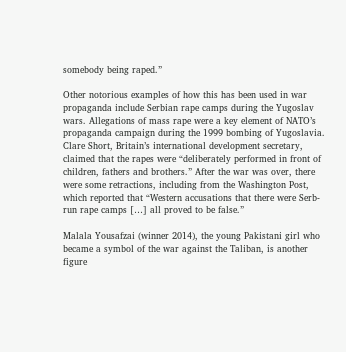somebody being raped.”

Other notorious examples of how this has been used in war propaganda include Serbian rape camps during the Yugoslav wars. Allegations of mass rape were a key element of NATO’s propaganda campaign during the 1999 bombing of Yugoslavia. Clare Short, Britain’s international development secretary, claimed that the rapes were “deliberately performed in front of children, fathers and brothers.” After the war was over, there were some retractions, including from the Washington Post, which reported that “Western accusations that there were Serb-run rape camps […] all proved to be false.”

Malala Yousafzai (winner 2014), the young Pakistani girl who became a symbol of the war against the Taliban, is another figure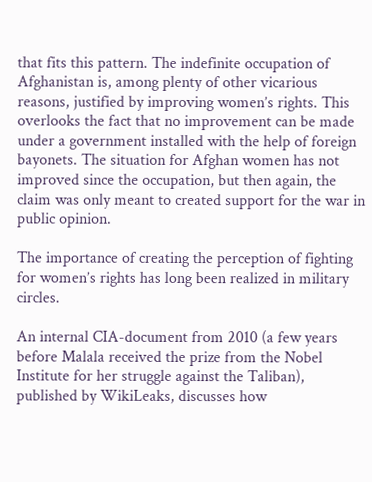that fits this pattern. The indefinite occupation of Afghanistan is, among plenty of other vicarious reasons, justified by improving women’s rights. This overlooks the fact that no improvement can be made under a government installed with the help of foreign bayonets. The situation for Afghan women has not improved since the occupation, but then again, the claim was only meant to created support for the war in public opinion.

The importance of creating the perception of fighting for women’s rights has long been realized in military circles.

An internal CIA-document from 2010 (a few years before Malala received the prize from the Nobel Institute for her struggle against the Taliban), published by WikiLeaks, discusses how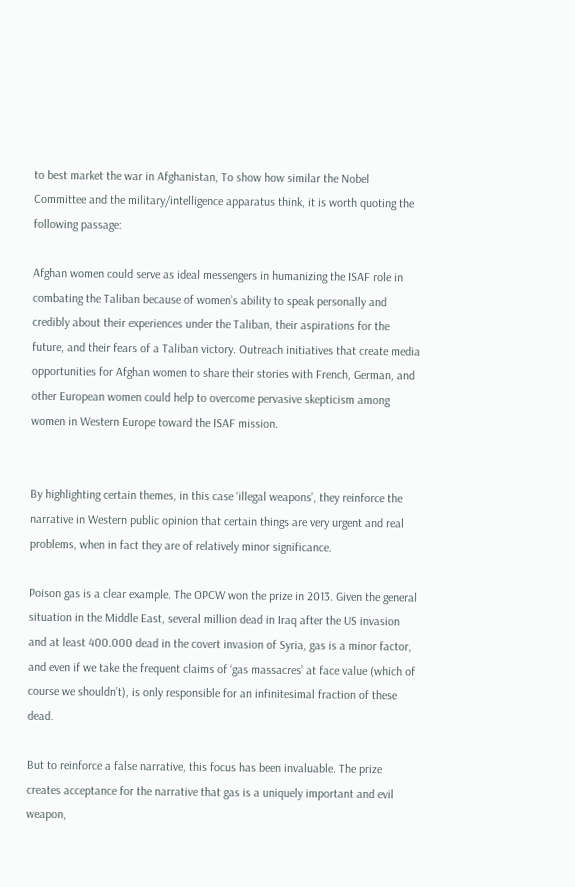to best market the war in Afghanistan, To show how similar the Nobel Committee and the military/intelligence apparatus think, it is worth quoting the following passage:

Afghan women could serve as ideal messengers in humanizing the ISAF role in combating the Taliban because of women’s ability to speak personally and credibly about their experiences under the Taliban, their aspirations for the future, and their fears of a Taliban victory. Outreach initiatives that create media opportunities for Afghan women to share their stories with French, German, and other European women could help to overcome pervasive skepticism among women in Western Europe toward the ISAF mission.


By highlighting certain themes, in this case ‘illegal weapons’, they reinforce the narrative in Western public opinion that certain things are very urgent and real problems, when in fact they are of relatively minor significance.

Poison gas is a clear example. The OPCW won the prize in 2013. Given the general situation in the Middle East, several million dead in Iraq after the US invasion and at least 400.000 dead in the covert invasion of Syria, gas is a minor factor, and even if we take the frequent claims of ‘gas massacres’ at face value (which of course we shouldn’t), is only responsible for an infinitesimal fraction of these dead.

But to reinforce a false narrative, this focus has been invaluable. The prize creates acceptance for the narrative that gas is a uniquely important and evil weapon,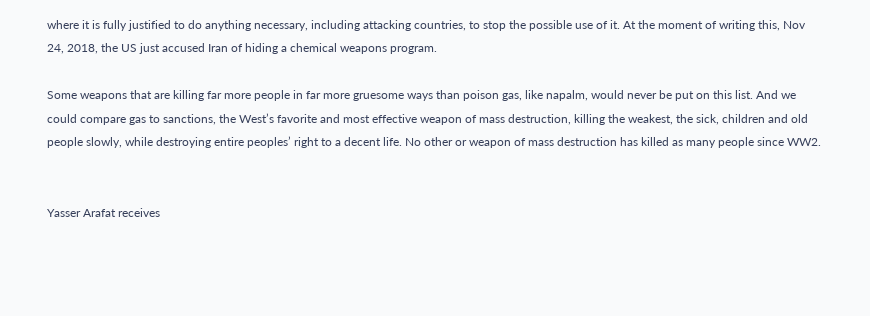where it is fully justified to do anything necessary, including attacking countries, to stop the possible use of it. At the moment of writing this, Nov 24, 2018, the US just accused Iran of hiding a chemical weapons program.

Some weapons that are killing far more people in far more gruesome ways than poison gas, like napalm, would never be put on this list. And we could compare gas to sanctions, the West’s favorite and most effective weapon of mass destruction, killing the weakest, the sick, children and old people slowly, while destroying entire peoples’ right to a decent life. No other or weapon of mass destruction has killed as many people since WW2.


Yasser Arafat receives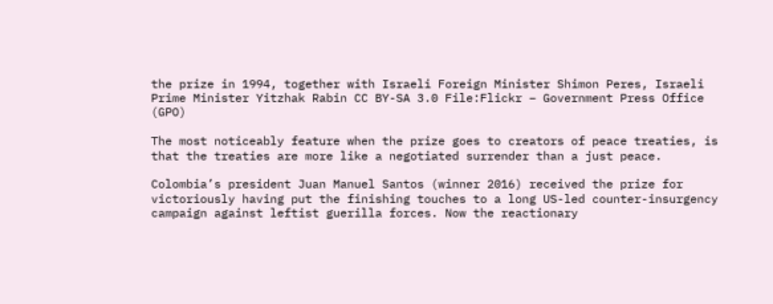the prize in 1994, together with Israeli Foreign Minister Shimon Peres, Israeli Prime Minister Yitzhak Rabin CC BY-SA 3.0 File:Flickr – Government Press Office (GPO)

The most noticeably feature when the prize goes to creators of peace treaties, is that the treaties are more like a negotiated surrender than a just peace.

Colombia’s president Juan Manuel Santos (winner 2016) received the prize for victoriously having put the finishing touches to a long US-led counter-insurgency campaign against leftist guerilla forces. Now the reactionary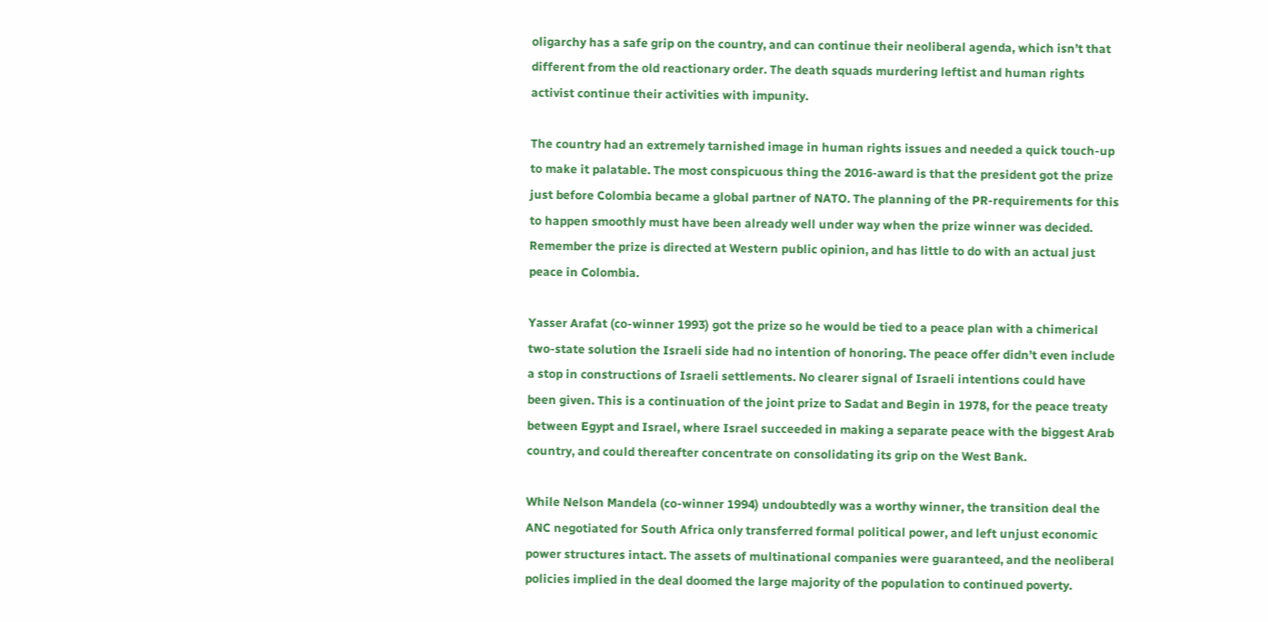oligarchy has a safe grip on the country, and can continue their neoliberal agenda, which isn’t that different from the old reactionary order. The death squads murdering leftist and human rights activist continue their activities with impunity.

The country had an extremely tarnished image in human rights issues and needed a quick touch-up to make it palatable. The most conspicuous thing the 2016-award is that the president got the prize just before Colombia became a global partner of NATO. The planning of the PR-requirements for this to happen smoothly must have been already well under way when the prize winner was decided. Remember the prize is directed at Western public opinion, and has little to do with an actual just peace in Colombia.

Yasser Arafat (co-winner 1993) got the prize so he would be tied to a peace plan with a chimerical two-state solution the Israeli side had no intention of honoring. The peace offer didn’t even include a stop in constructions of Israeli settlements. No clearer signal of Israeli intentions could have been given. This is a continuation of the joint prize to Sadat and Begin in 1978, for the peace treaty between Egypt and Israel, where Israel succeeded in making a separate peace with the biggest Arab country, and could thereafter concentrate on consolidating its grip on the West Bank.

While Nelson Mandela (co-winner 1994) undoubtedly was a worthy winner, the transition deal the ANC negotiated for South Africa only transferred formal political power, and left unjust economic power structures intact. The assets of multinational companies were guaranteed, and the neoliberal policies implied in the deal doomed the large majority of the population to continued poverty.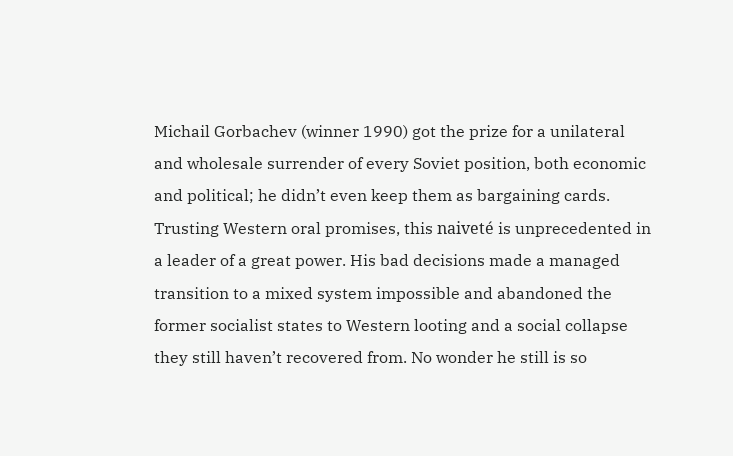Michail Gorbachev (winner 1990) got the prize for a unilateral and wholesale surrender of every Soviet position, both economic and political; he didn’t even keep them as bargaining cards. Trusting Western oral promises, this naiveté is unprecedented in a leader of a great power. His bad decisions made a managed transition to a mixed system impossible and abandoned the former socialist states to Western looting and a social collapse they still haven’t recovered from. No wonder he still is so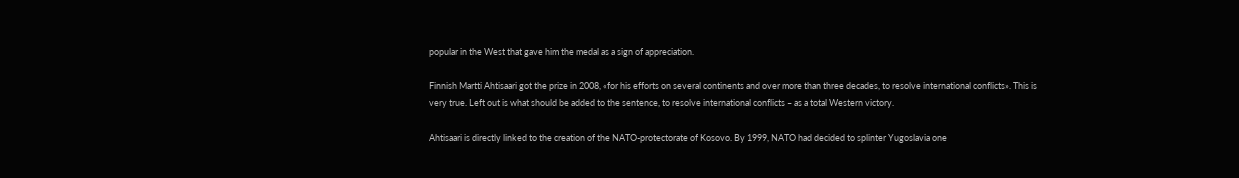popular in the West that gave him the medal as a sign of appreciation.

Finnish Martti Ahtisaari got the prize in 2008, «for his efforts on several continents and over more than three decades, to resolve international conflicts». This is very true. Left out is what should be added to the sentence, to resolve international conflicts – as a total Western victory.

Ahtisaari is directly linked to the creation of the NATO-protectorate of Kosovo. By 1999, NATO had decided to splinter Yugoslavia one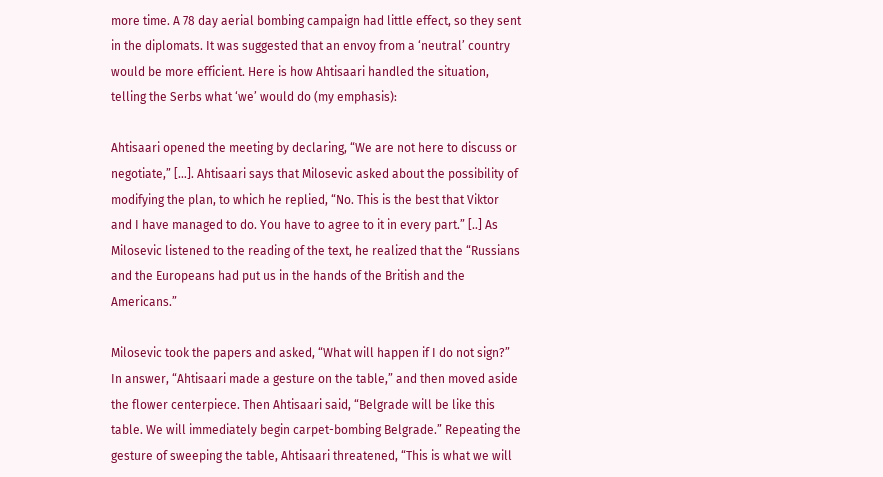more time. A 78 day aerial bombing campaign had little effect, so they sent in the diplomats. It was suggested that an envoy from a ‘neutral’ country would be more efficient. Here is how Ahtisaari handled the situation, telling the Serbs what ‘we’ would do (my emphasis):

Ahtisaari opened the meeting by declaring, “We are not here to discuss or negotiate,” […]. Ahtisaari says that Milosevic asked about the possibility of modifying the plan, to which he replied, “No. This is the best that Viktor and I have managed to do. You have to agree to it in every part.” [..] As Milosevic listened to the reading of the text, he realized that the “Russians and the Europeans had put us in the hands of the British and the Americans.”

Milosevic took the papers and asked, “What will happen if I do not sign?” In answer, “Ahtisaari made a gesture on the table,” and then moved aside the flower centerpiece. Then Ahtisaari said, “Belgrade will be like this table. We will immediately begin carpet-bombing Belgrade.” Repeating the gesture of sweeping the table, Ahtisaari threatened, “This is what we will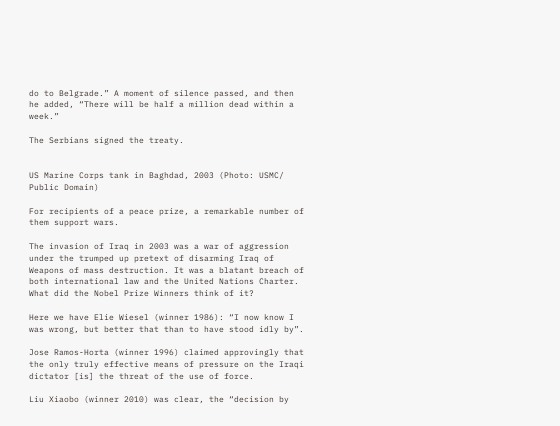do to Belgrade.” A moment of silence passed, and then he added, “There will be half a million dead within a week.”

The Serbians signed the treaty.


US Marine Corps tank in Baghdad, 2003 (Photo: USMC/ Public Domain)

For recipients of a peace prize, a remarkable number of them support wars.

The invasion of Iraq in 2003 was a war of aggression under the trumped up pretext of disarming Iraq of Weapons of mass destruction. It was a blatant breach of both international law and the United Nations Charter. What did the Nobel Prize Winners think of it?

Here we have Elie Wiesel (winner 1986): “I now know I was wrong, but better that than to have stood idly by”.

Jose Ramos-Horta (winner 1996) claimed approvingly that the only truly effective means of pressure on the Iraqi dictator [is] the threat of the use of force.

Liu Xiaobo (winner 2010) was clear, the “decision by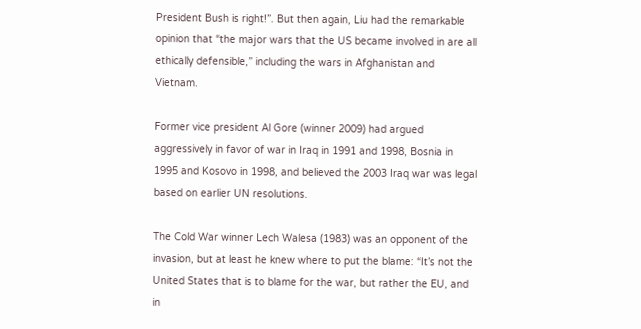President Bush is right!”. But then again, Liu had the remarkable opinion that “the major wars that the US became involved in are all ethically defensible,” including the wars in Afghanistan and Vietnam.

Former vice president Al Gore (winner 2009) had argued aggressively in favor of war in Iraq in 1991 and 1998, Bosnia in 1995 and Kosovo in 1998, and believed the 2003 Iraq war was legal based on earlier UN resolutions.

The Cold War winner Lech Walesa (1983) was an opponent of the invasion, but at least he knew where to put the blame: “It’s not the United States that is to blame for the war, but rather the EU, and in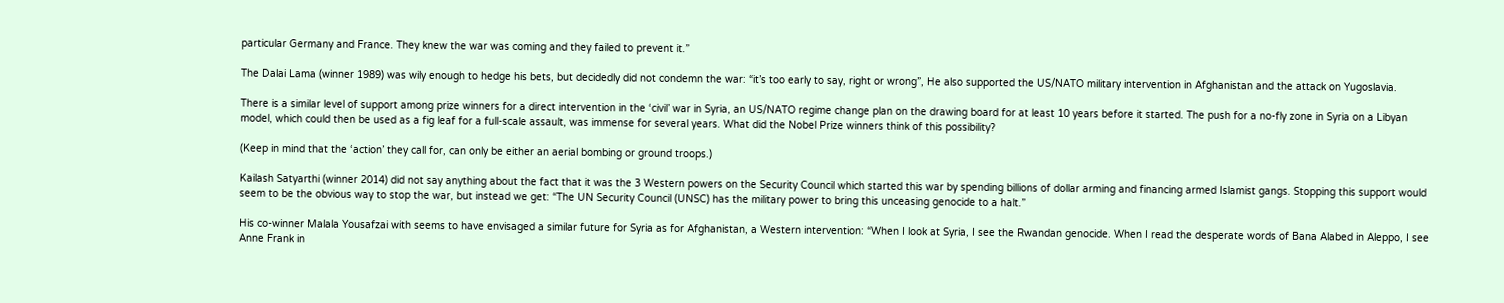particular Germany and France. They knew the war was coming and they failed to prevent it.”

The Dalai Lama (winner 1989) was wily enough to hedge his bets, but decidedly did not condemn the war: “it’s too early to say, right or wrong”, He also supported the US/NATO military intervention in Afghanistan and the attack on Yugoslavia.

There is a similar level of support among prize winners for a direct intervention in the ‘civil’ war in Syria, an US/NATO regime change plan on the drawing board for at least 10 years before it started. The push for a no-fly zone in Syria on a Libyan model, which could then be used as a fig leaf for a full-scale assault, was immense for several years. What did the Nobel Prize winners think of this possibility?

(Keep in mind that the ‘action’ they call for, can only be either an aerial bombing or ground troops.)

Kailash Satyarthi (winner 2014) did not say anything about the fact that it was the 3 Western powers on the Security Council which started this war by spending billions of dollar arming and financing armed Islamist gangs. Stopping this support would seem to be the obvious way to stop the war, but instead we get: “The UN Security Council (UNSC) has the military power to bring this unceasing genocide to a halt.”

His co-winner Malala Yousafzai with seems to have envisaged a similar future for Syria as for Afghanistan, a Western intervention: “When I look at Syria, I see the Rwandan genocide. When I read the desperate words of Bana Alabed in Aleppo, I see Anne Frank in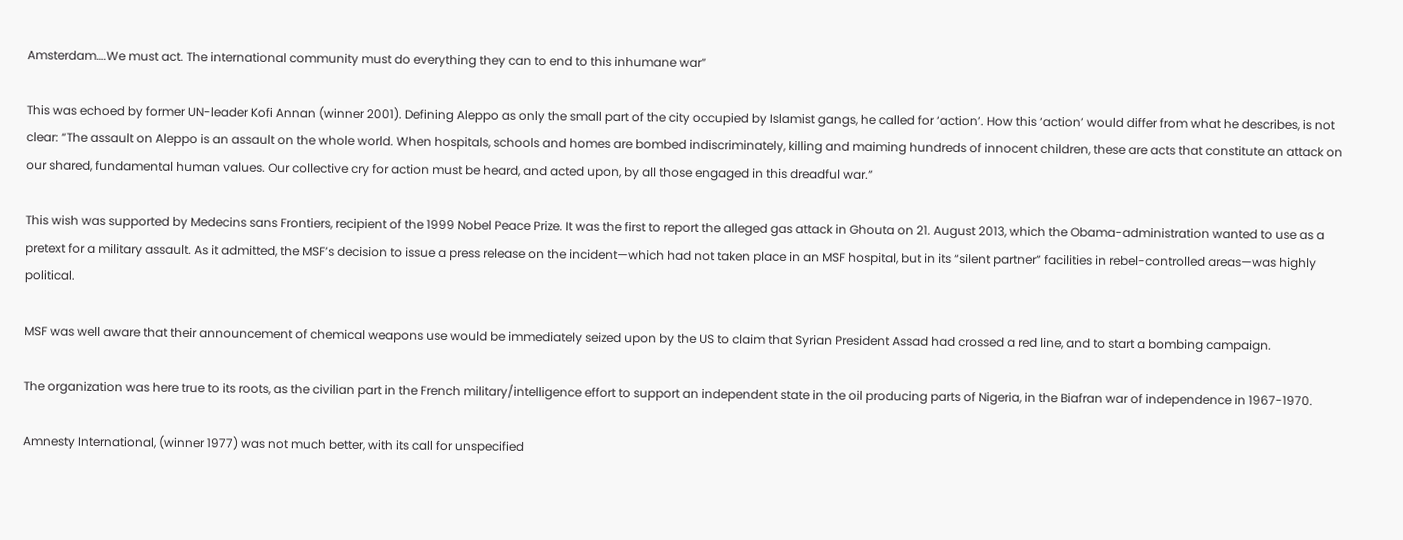Amsterdam….We must act. The international community must do everything they can to end to this inhumane war”

This was echoed by former UN-leader Kofi Annan (winner 2001). Defining Aleppo as only the small part of the city occupied by Islamist gangs, he called for ‘action’. How this ‘action’ would differ from what he describes, is not clear: “The assault on Aleppo is an assault on the whole world. When hospitals, schools and homes are bombed indiscriminately, killing and maiming hundreds of innocent children, these are acts that constitute an attack on our shared, fundamental human values. Our collective cry for action must be heard, and acted upon, by all those engaged in this dreadful war.”

This wish was supported by Medecins sans Frontiers, recipient of the 1999 Nobel Peace Prize. It was the first to report the alleged gas attack in Ghouta on 21. August 2013, which the Obama-administration wanted to use as a pretext for a military assault. As it admitted, the MSF’s decision to issue a press release on the incident—which had not taken place in an MSF hospital, but in its “silent partner” facilities in rebel-controlled areas—was highly political.

MSF was well aware that their announcement of chemical weapons use would be immediately seized upon by the US to claim that Syrian President Assad had crossed a red line, and to start a bombing campaign.

The organization was here true to its roots, as the civilian part in the French military/intelligence effort to support an independent state in the oil producing parts of Nigeria, in the Biafran war of independence in 1967-1970.

Amnesty International, (winner 1977) was not much better, with its call for unspecified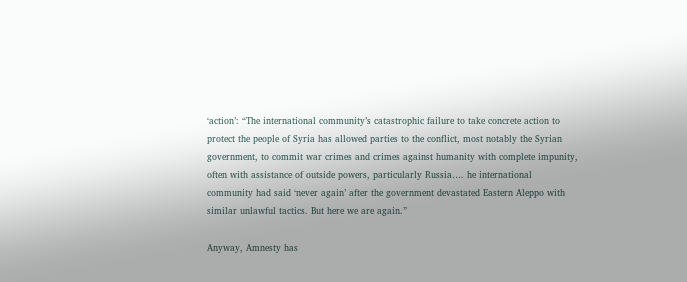‘action’: “The international community’s catastrophic failure to take concrete action to protect the people of Syria has allowed parties to the conflict, most notably the Syrian government, to commit war crimes and crimes against humanity with complete impunity, often with assistance of outside powers, particularly Russia…. he international community had said ‘never again’ after the government devastated Eastern Aleppo with similar unlawful tactics. But here we are again.”

Anyway, Amnesty has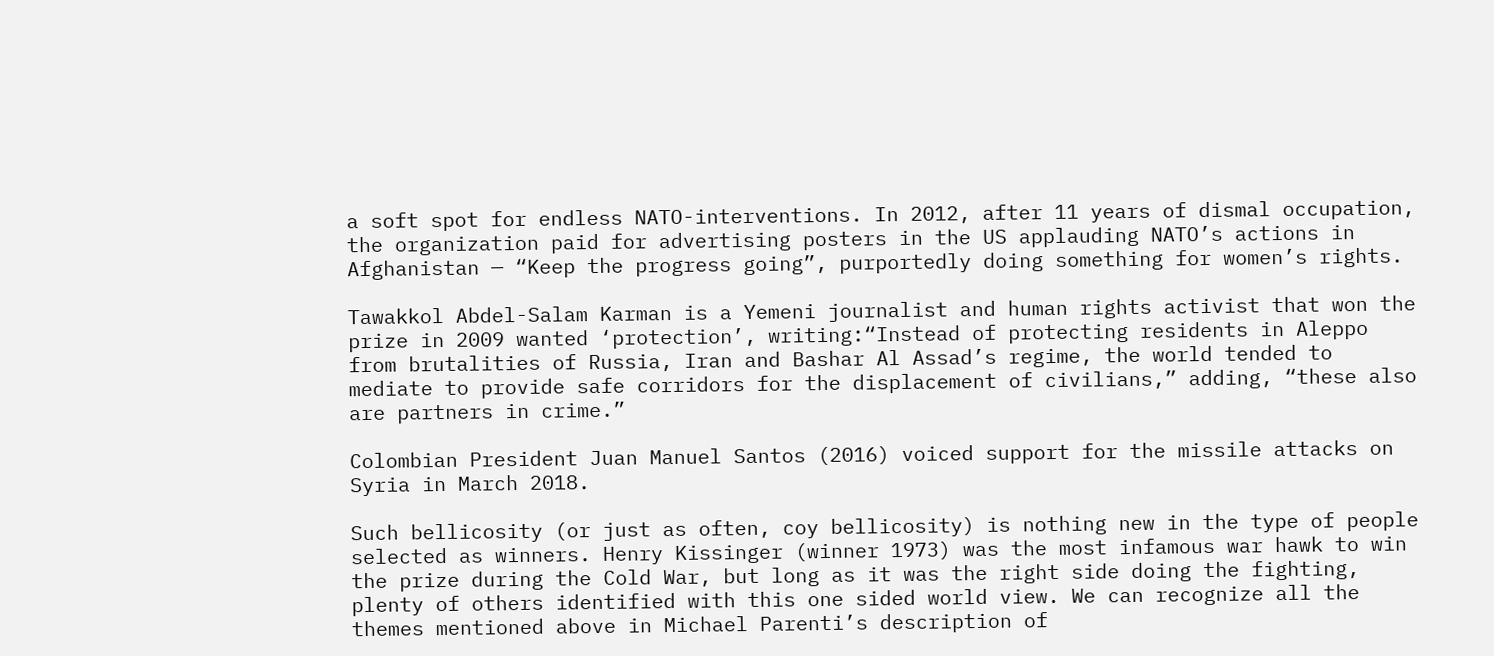a soft spot for endless NATO-interventions. In 2012, after 11 years of dismal occupation, the organization paid for advertising posters in the US applauding NATO’s actions in Afghanistan — “Keep the progress going”, purportedly doing something for women’s rights.

Tawakkol Abdel-Salam Karman is a Yemeni journalist and human rights activist that won the prize in 2009 wanted ‘protection’, writing:“Instead of protecting residents in Aleppo from brutalities of Russia, Iran and Bashar Al Assad’s regime, the world tended to mediate to provide safe corridors for the displacement of civilians,” adding, “these also are partners in crime.”

Colombian President Juan Manuel Santos (2016) voiced support for the missile attacks on Syria in March 2018.

Such bellicosity (or just as often, coy bellicosity) is nothing new in the type of people selected as winners. Henry Kissinger (winner 1973) was the most infamous war hawk to win the prize during the Cold War, but long as it was the right side doing the fighting, plenty of others identified with this one sided world view. We can recognize all the themes mentioned above in Michael Parenti’s description of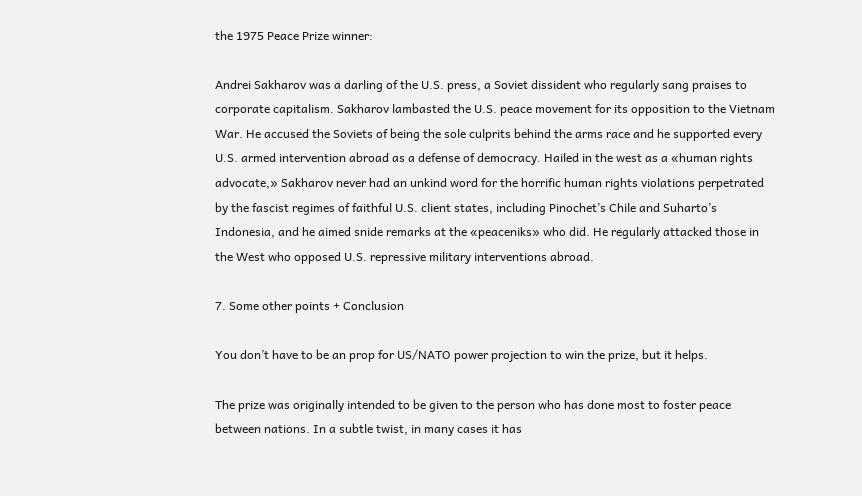the 1975 Peace Prize winner:

Andrei Sakharov was a darling of the U.S. press, a Soviet dissident who regularly sang praises to corporate capitalism. Sakharov lambasted the U.S. peace movement for its opposition to the Vietnam War. He accused the Soviets of being the sole culprits behind the arms race and he supported every U.S. armed intervention abroad as a defense of democracy. Hailed in the west as a «human rights advocate,» Sakharov never had an unkind word for the horrific human rights violations perpetrated by the fascist regimes of faithful U.S. client states, including Pinochet’s Chile and Suharto’s Indonesia, and he aimed snide remarks at the «peaceniks» who did. He regularly attacked those in the West who opposed U.S. repressive military interventions abroad.

7. Some other points + Conclusion

You don’t have to be an prop for US/NATO power projection to win the prize, but it helps.

The prize was originally intended to be given to the person who has done most to foster peace between nations. In a subtle twist, in many cases it has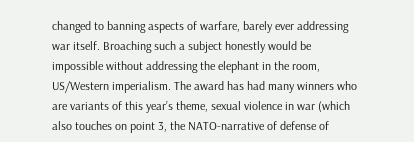changed to banning aspects of warfare, barely ever addressing war itself. Broaching such a subject honestly would be impossible without addressing the elephant in the room, US/Western imperialism. The award has had many winners who are variants of this year’s theme, sexual violence in war (which also touches on point 3, the NATO-narrative of defense of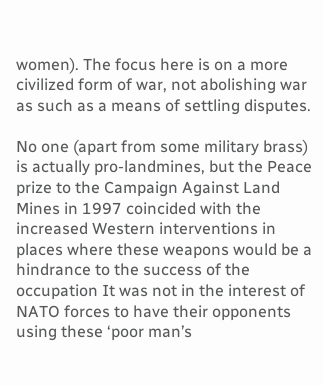women). The focus here is on a more civilized form of war, not abolishing war as such as a means of settling disputes.

No one (apart from some military brass) is actually pro-landmines, but the Peace prize to the Campaign Against Land Mines in 1997 coincided with the increased Western interventions in places where these weapons would be a hindrance to the success of the occupation It was not in the interest of NATO forces to have their opponents using these ‘poor man’s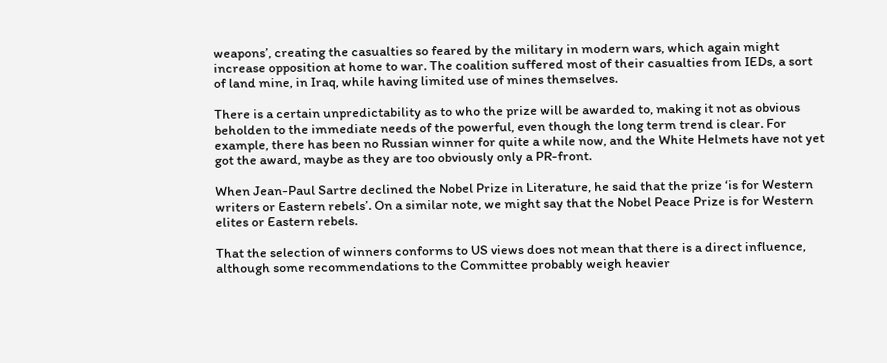weapons’, creating the casualties so feared by the military in modern wars, which again might increase opposition at home to war. The coalition suffered most of their casualties from IEDs, a sort of land mine, in Iraq, while having limited use of mines themselves.

There is a certain unpredictability as to who the prize will be awarded to, making it not as obvious beholden to the immediate needs of the powerful, even though the long term trend is clear. For example, there has been no Russian winner for quite a while now, and the White Helmets have not yet got the award, maybe as they are too obviously only a PR-front.

When Jean-Paul Sartre declined the Nobel Prize in Literature, he said that the prize ‘is for Western writers or Eastern rebels’. On a similar note, we might say that the Nobel Peace Prize is for Western elites or Eastern rebels.

That the selection of winners conforms to US views does not mean that there is a direct influence, although some recommendations to the Committee probably weigh heavier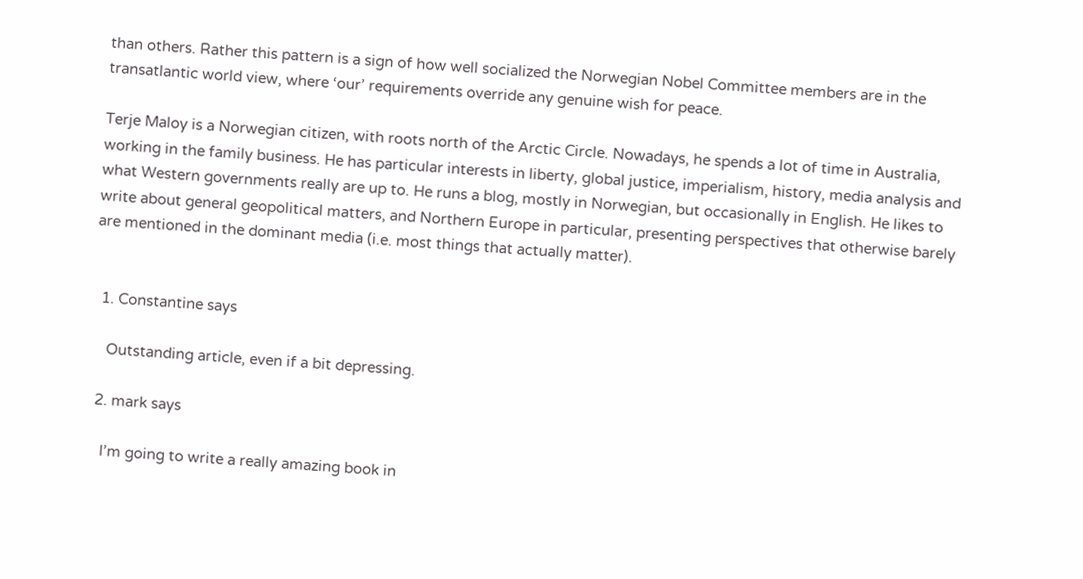than others. Rather this pattern is a sign of how well socialized the Norwegian Nobel Committee members are in the transatlantic world view, where ‘our’ requirements override any genuine wish for peace.

Terje Maloy is a Norwegian citizen, with roots north of the Arctic Circle. Nowadays, he spends a lot of time in Australia, working in the family business. He has particular interests in liberty, global justice, imperialism, history, media analysis and what Western governments really are up to. He runs a blog, mostly in Norwegian, but occasionally in English. He likes to write about general geopolitical matters, and Northern Europe in particular, presenting perspectives that otherwise barely are mentioned in the dominant media (i.e. most things that actually matter).


  1. Constantine says

    Outstanding article, even if a bit depressing.

  2. mark says

    I’m going to write a really amazing book in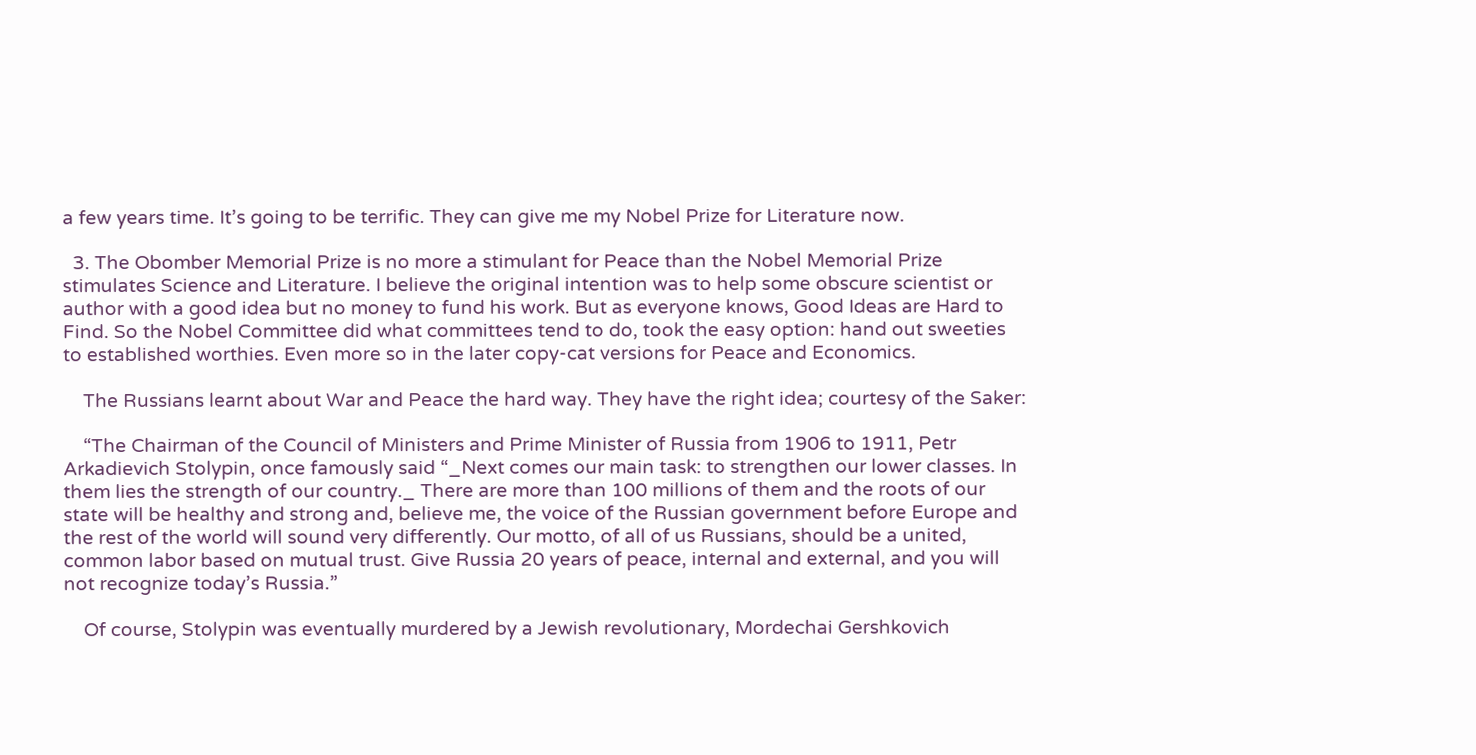a few years time. It’s going to be terrific. They can give me my Nobel Prize for Literature now.

  3. The Obomber Memorial Prize is no more a stimulant for Peace than the Nobel Memorial Prize stimulates Science and Literature. I believe the original intention was to help some obscure scientist or author with a good idea but no money to fund his work. But as everyone knows, Good Ideas are Hard to Find. So the Nobel Committee did what committees tend to do, took the easy option: hand out sweeties to established worthies. Even more so in the later copy-cat versions for Peace and Economics.

    The Russians learnt about War and Peace the hard way. They have the right idea; courtesy of the Saker:

    “The Chairman of the Council of Ministers and Prime Minister of Russia from 1906 to 1911, Petr Arkadievich Stolypin, once famously said “_Next comes our main task: to strengthen our lower classes. In them lies the strength of our country._ There are more than 100 millions of them and the roots of our state will be healthy and strong and, believe me, the voice of the Russian government before Europe and the rest of the world will sound very differently. Our motto, of all of us Russians, should be a united, common labor based on mutual trust. Give Russia 20 years of peace, internal and external, and you will not recognize today’s Russia.”

    Of course, Stolypin was eventually murdered by a Jewish revolutionary, Mordechai Gershkovich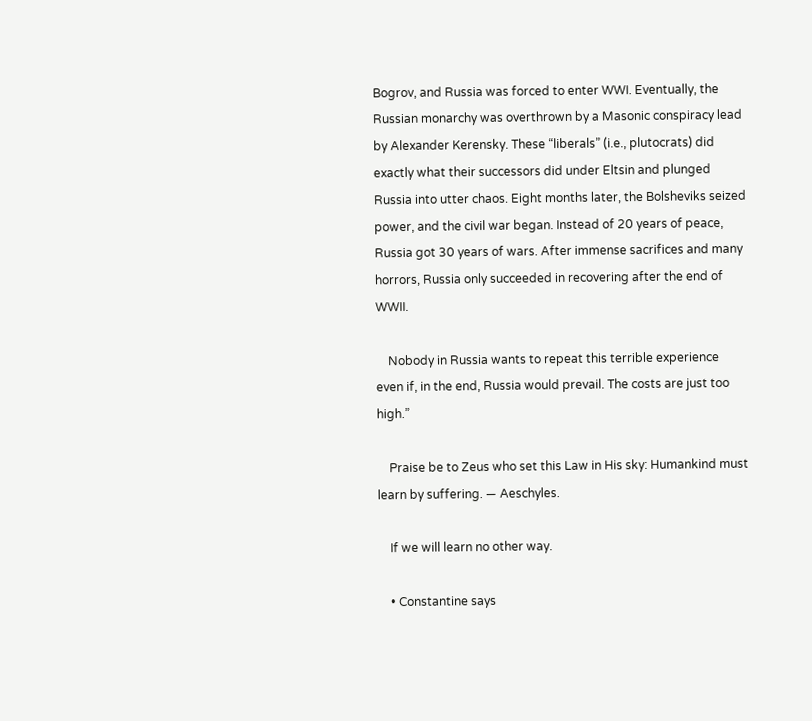Bogrov, and Russia was forced to enter WWI. Eventually, the Russian monarchy was overthrown by a Masonic conspiracy lead by Alexander Kerensky. These “liberals” (i.e., plutocrats) did exactly what their successors did under Eltsin and plunged Russia into utter chaos. Eight months later, the Bolsheviks seized power, and the civil war began. Instead of 20 years of peace, Russia got 30 years of wars. After immense sacrifices and many horrors, Russia only succeeded in recovering after the end of WWII.

    Nobody in Russia wants to repeat this terrible experience even if, in the end, Russia would prevail. The costs are just too high.”

    Praise be to Zeus who set this Law in His sky: Humankind must learn by suffering. — Aeschyles.

    If we will learn no other way.

    • Constantine says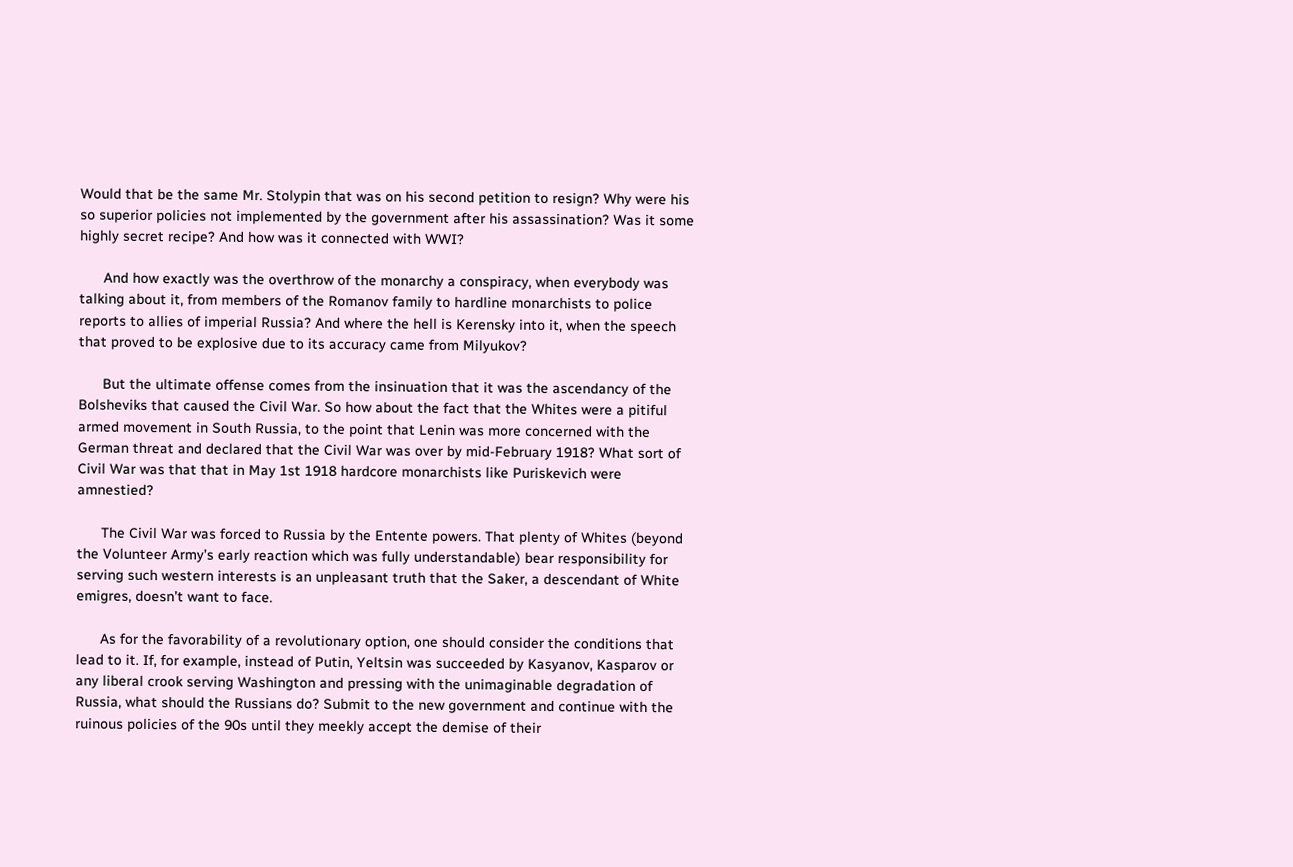Would that be the same Mr. Stolypin that was on his second petition to resign? Why were his so superior policies not implemented by the government after his assassination? Was it some highly secret recipe? And how was it connected with WWI?

      And how exactly was the overthrow of the monarchy a conspiracy, when everybody was talking about it, from members of the Romanov family to hardline monarchists to police reports to allies of imperial Russia? And where the hell is Kerensky into it, when the speech that proved to be explosive due to its accuracy came from Milyukov?

      But the ultimate offense comes from the insinuation that it was the ascendancy of the Bolsheviks that caused the Civil War. So how about the fact that the Whites were a pitiful armed movement in South Russia, to the point that Lenin was more concerned with the German threat and declared that the Civil War was over by mid-February 1918? What sort of Civil War was that that in May 1st 1918 hardcore monarchists like Puriskevich were amnestied?

      The Civil War was forced to Russia by the Entente powers. That plenty of Whites (beyond the Volunteer Army’s early reaction which was fully understandable) bear responsibility for serving such western interests is an unpleasant truth that the Saker, a descendant of White emigres, doesn’t want to face.

      As for the favorability of a revolutionary option, one should consider the conditions that lead to it. If, for example, instead of Putin, Yeltsin was succeeded by Kasyanov, Kasparov or any liberal crook serving Washington and pressing with the unimaginable degradation of Russia, what should the Russians do? Submit to the new government and continue with the ruinous policies of the 90s until they meekly accept the demise of their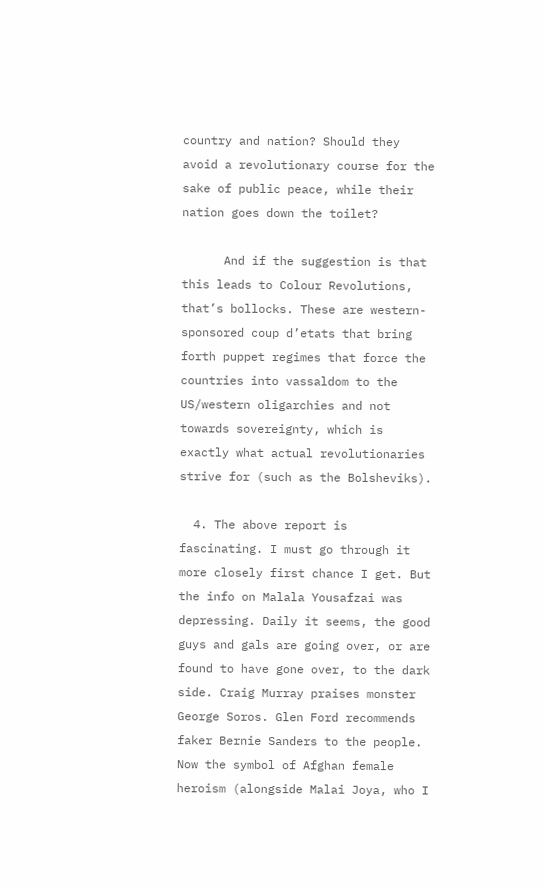country and nation? Should they avoid a revolutionary course for the sake of public peace, while their nation goes down the toilet?

      And if the suggestion is that this leads to Colour Revolutions, that’s bollocks. These are western-sponsored coup d’etats that bring forth puppet regimes that force the countries into vassaldom to the US/western oligarchies and not towards sovereignty, which is exactly what actual revolutionaries strive for (such as the Bolsheviks).

  4. The above report is fascinating. I must go through it more closely first chance I get. But the info on Malala Yousafzai was depressing. Daily it seems, the good guys and gals are going over, or are found to have gone over, to the dark side. Craig Murray praises monster George Soros. Glen Ford recommends faker Bernie Sanders to the people. Now the symbol of Afghan female heroism (alongside Malai Joya, who I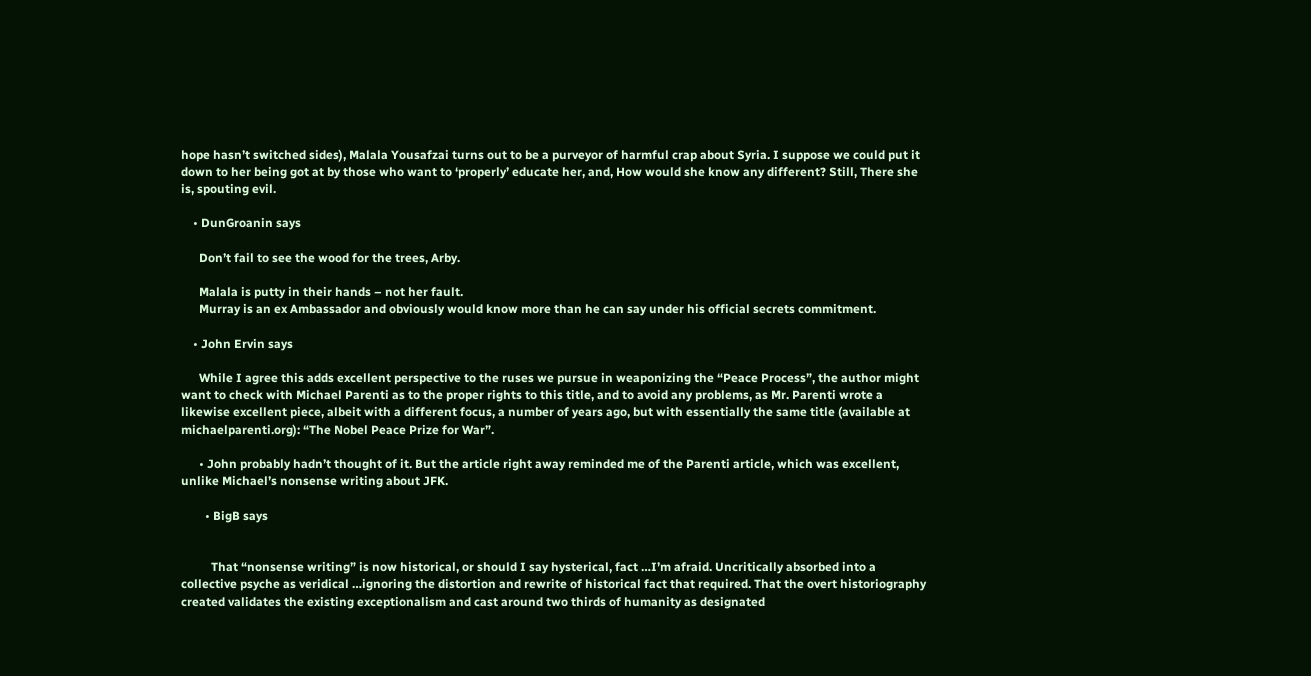hope hasn’t switched sides), Malala Yousafzai turns out to be a purveyor of harmful crap about Syria. I suppose we could put it down to her being got at by those who want to ‘properly’ educate her, and, How would she know any different? Still, There she is, spouting evil.

    • DunGroanin says

      Don’t fail to see the wood for the trees, Arby.

      Malala is putty in their hands – not her fault.
      Murray is an ex Ambassador and obviously would know more than he can say under his official secrets commitment.

    • John Ervin says

      While I agree this adds excellent perspective to the ruses we pursue in weaponizing the “Peace Process”, the author might want to check with Michael Parenti as to the proper rights to this title, and to avoid any problems, as Mr. Parenti wrote a likewise excellent piece, albeit with a different focus, a number of years ago, but with essentially the same title (available at michaelparenti.org): “The Nobel Peace Prize for War”.

      • John probably hadn’t thought of it. But the article right away reminded me of the Parenti article, which was excellent, unlike Michael’s nonsense writing about JFK.

        • BigB says


          That “nonsense writing” is now historical, or should I say hysterical, fact …I’m afraid. Uncritically absorbed into a collective psyche as veridical …ignoring the distortion and rewrite of historical fact that required. That the overt historiography created validates the existing exceptionalism and cast around two thirds of humanity as designated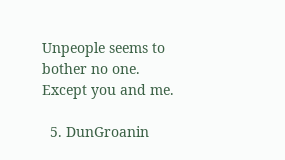Unpeople seems to bother no one. Except you and me.

  5. DunGroanin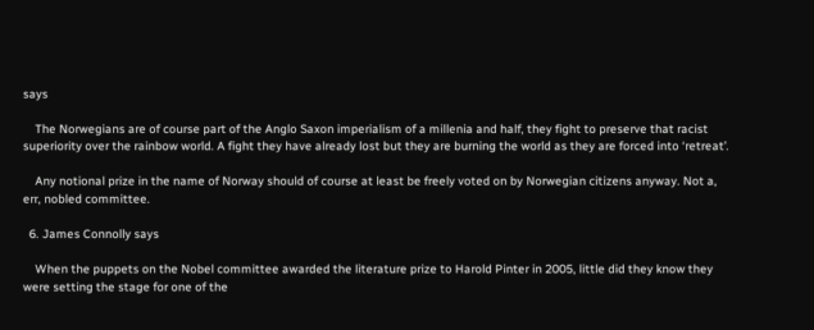says

    The Norwegians are of course part of the Anglo Saxon imperialism of a millenia and half, they fight to preserve that racist superiority over the rainbow world. A fight they have already lost but they are burning the world as they are forced into ‘retreat’.

    Any notional prize in the name of Norway should of course at least be freely voted on by Norwegian citizens anyway. Not a, err, nobled committee.

  6. James Connolly says

    When the puppets on the Nobel committee awarded the literature prize to Harold Pinter in 2005, little did they know they were setting the stage for one of the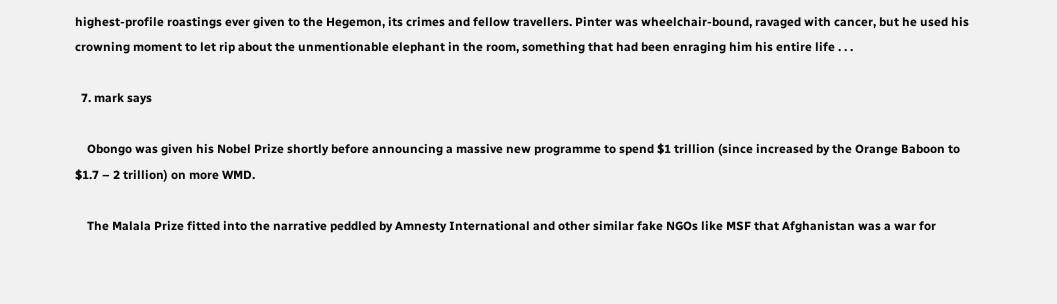highest-profile roastings ever given to the Hegemon, its crimes and fellow travellers. Pinter was wheelchair-bound, ravaged with cancer, but he used his crowning moment to let rip about the unmentionable elephant in the room, something that had been enraging him his entire life . . .

  7. mark says

    Obongo was given his Nobel Prize shortly before announcing a massive new programme to spend $1 trillion (since increased by the Orange Baboon to $1.7 – 2 trillion) on more WMD.

    The Malala Prize fitted into the narrative peddled by Amnesty International and other similar fake NGOs like MSF that Afghanistan was a war for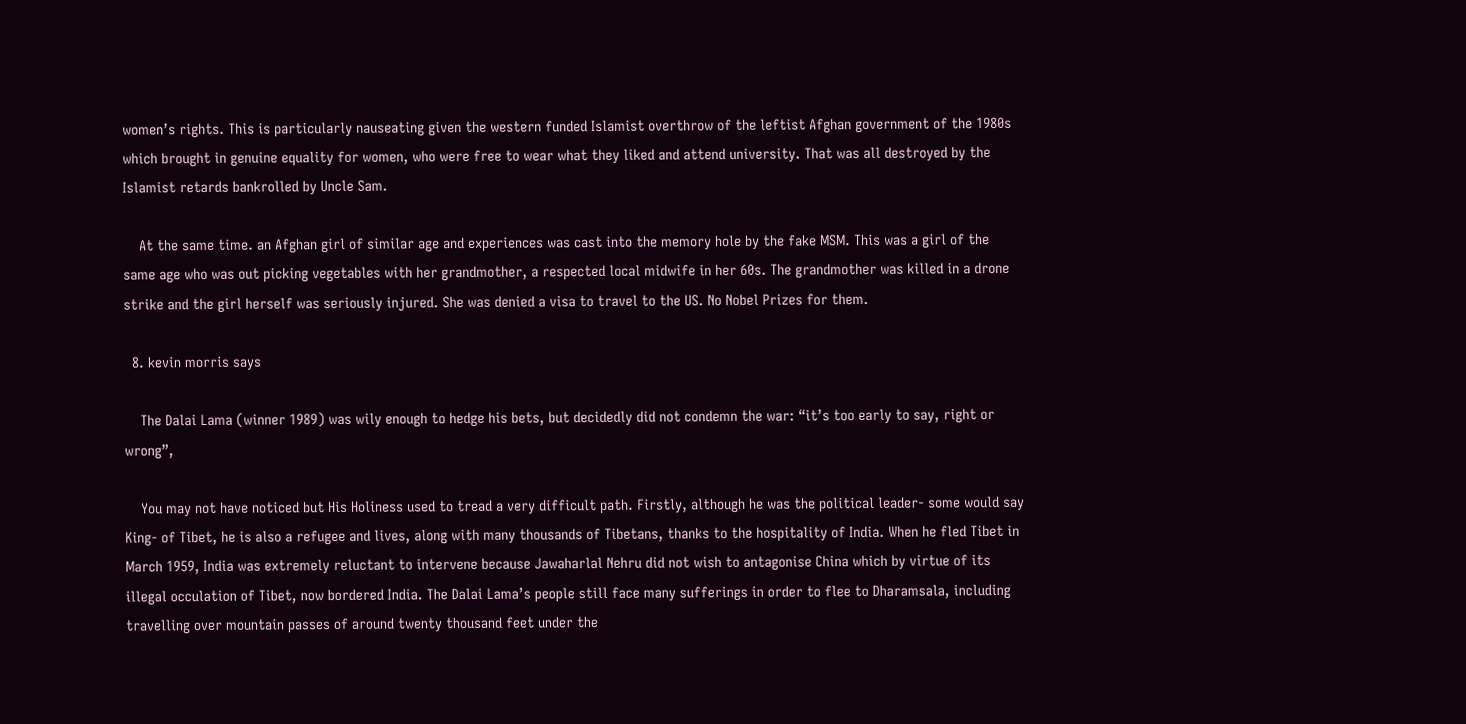women’s rights. This is particularly nauseating given the western funded Islamist overthrow of the leftist Afghan government of the 1980s which brought in genuine equality for women, who were free to wear what they liked and attend university. That was all destroyed by the Islamist retards bankrolled by Uncle Sam.

    At the same time. an Afghan girl of similar age and experiences was cast into the memory hole by the fake MSM. This was a girl of the same age who was out picking vegetables with her grandmother, a respected local midwife in her 60s. The grandmother was killed in a drone strike and the girl herself was seriously injured. She was denied a visa to travel to the US. No Nobel Prizes for them.

  8. kevin morris says

    The Dalai Lama (winner 1989) was wily enough to hedge his bets, but decidedly did not condemn the war: “it’s too early to say, right or wrong”,

    You may not have noticed but His Holiness used to tread a very difficult path. Firstly, although he was the political leader- some would say King- of Tibet, he is also a refugee and lives, along with many thousands of Tibetans, thanks to the hospitality of India. When he fled Tibet in March 1959, India was extremely reluctant to intervene because Jawaharlal Nehru did not wish to antagonise China which by virtue of its illegal occulation of Tibet, now bordered India. The Dalai Lama’s people still face many sufferings in order to flee to Dharamsala, including travelling over mountain passes of around twenty thousand feet under the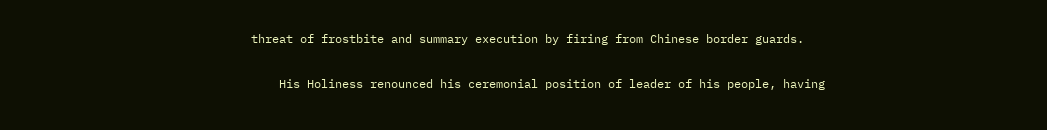threat of frostbite and summary execution by firing from Chinese border guards.

    His Holiness renounced his ceremonial position of leader of his people, having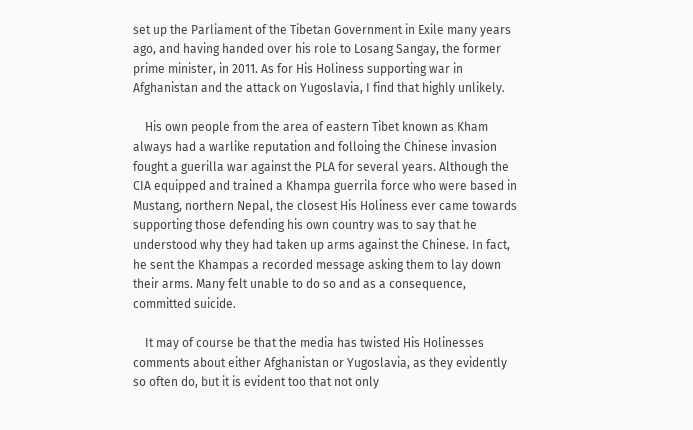set up the Parliament of the Tibetan Government in Exile many years ago, and having handed over his role to Losang Sangay, the former prime minister, in 2011. As for His Holiness supporting war in Afghanistan and the attack on Yugoslavia, I find that highly unlikely.

    His own people from the area of eastern Tibet known as Kham always had a warlike reputation and folloing the Chinese invasion fought a guerilla war against the PLA for several years. Although the CIA equipped and trained a Khampa guerrila force who were based in Mustang, northern Nepal, the closest His Holiness ever came towards supporting those defending his own country was to say that he understood why they had taken up arms against the Chinese. In fact, he sent the Khampas a recorded message asking them to lay down their arms. Many felt unable to do so and as a consequence, committed suicide.

    It may of course be that the media has twisted His Holinesses comments about either Afghanistan or Yugoslavia, as they evidently so often do, but it is evident too that not only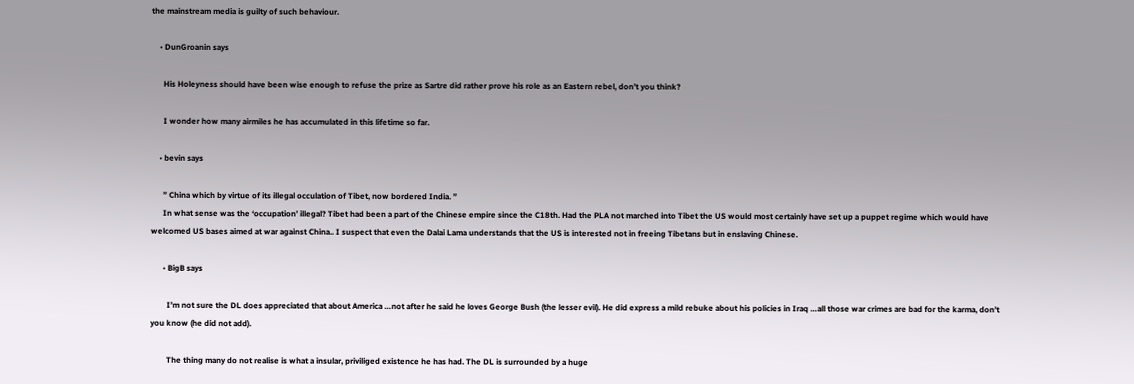the mainstream media is guilty of such behaviour.

    • DunGroanin says

      His Holeyness should have been wise enough to refuse the prize as Sartre did rather prove his role as an Eastern rebel, don’t you think?

      I wonder how many airmiles he has accumulated in this lifetime so far.

    • bevin says

      ” China which by virtue of its illegal occulation of Tibet, now bordered India. ”
      In what sense was the ‘occupation’ illegal? Tibet had been a part of the Chinese empire since the C18th. Had the PLA not marched into Tibet the US would most certainly have set up a puppet regime which would have welcomed US bases aimed at war against China.. I suspect that even the Dalai Lama understands that the US is interested not in freeing Tibetans but in enslaving Chinese.

      • BigB says

        I’m not sure the DL does appreciated that about America …not after he said he loves George Bush (the lesser evil). He did express a mild rebuke about his policies in Iraq …all those war crimes are bad for the karma, don’t you know (he did not add).

        The thing many do not realise is what a insular, priviliged existence he has had. The DL is surrounded by a huge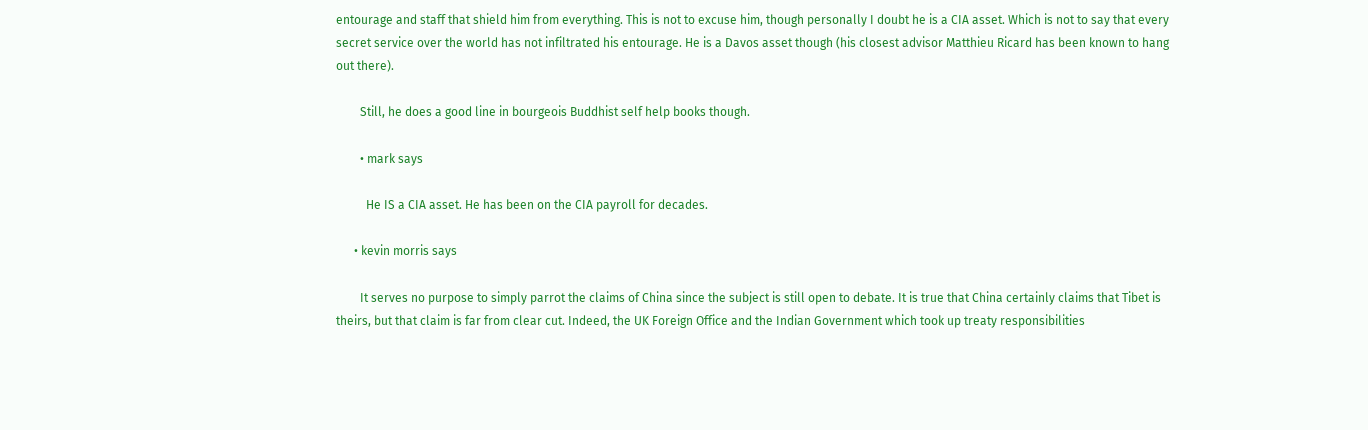entourage and staff that shield him from everything. This is not to excuse him, though personally I doubt he is a CIA asset. Which is not to say that every secret service over the world has not infiltrated his entourage. He is a Davos asset though (his closest advisor Matthieu Ricard has been known to hang out there).

        Still, he does a good line in bourgeois Buddhist self help books though.

        • mark says

          He IS a CIA asset. He has been on the CIA payroll for decades.

      • kevin morris says

        It serves no purpose to simply parrot the claims of China since the subject is still open to debate. It is true that China certainly claims that Tibet is theirs, but that claim is far from clear cut. Indeed, the UK Foreign Office and the Indian Government which took up treaty responsibilities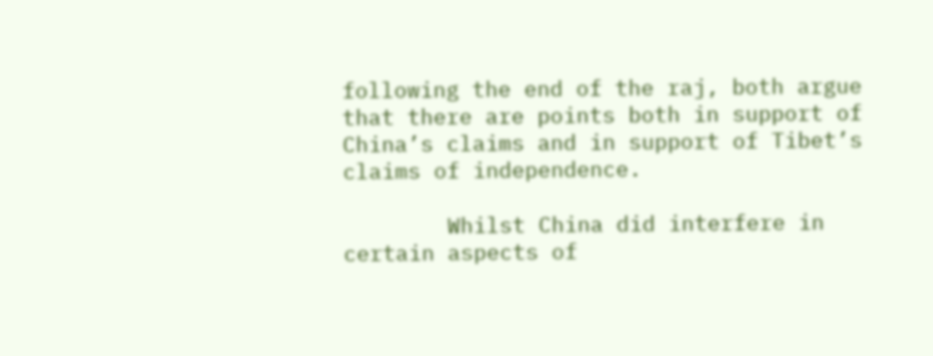following the end of the raj, both argue that there are points both in support of China’s claims and in support of Tibet’s claims of independence.

        Whilst China did interfere in certain aspects of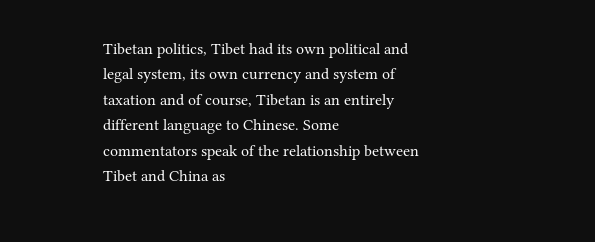Tibetan politics, Tibet had its own political and legal system, its own currency and system of taxation and of course, Tibetan is an entirely different language to Chinese. Some commentators speak of the relationship between Tibet and China as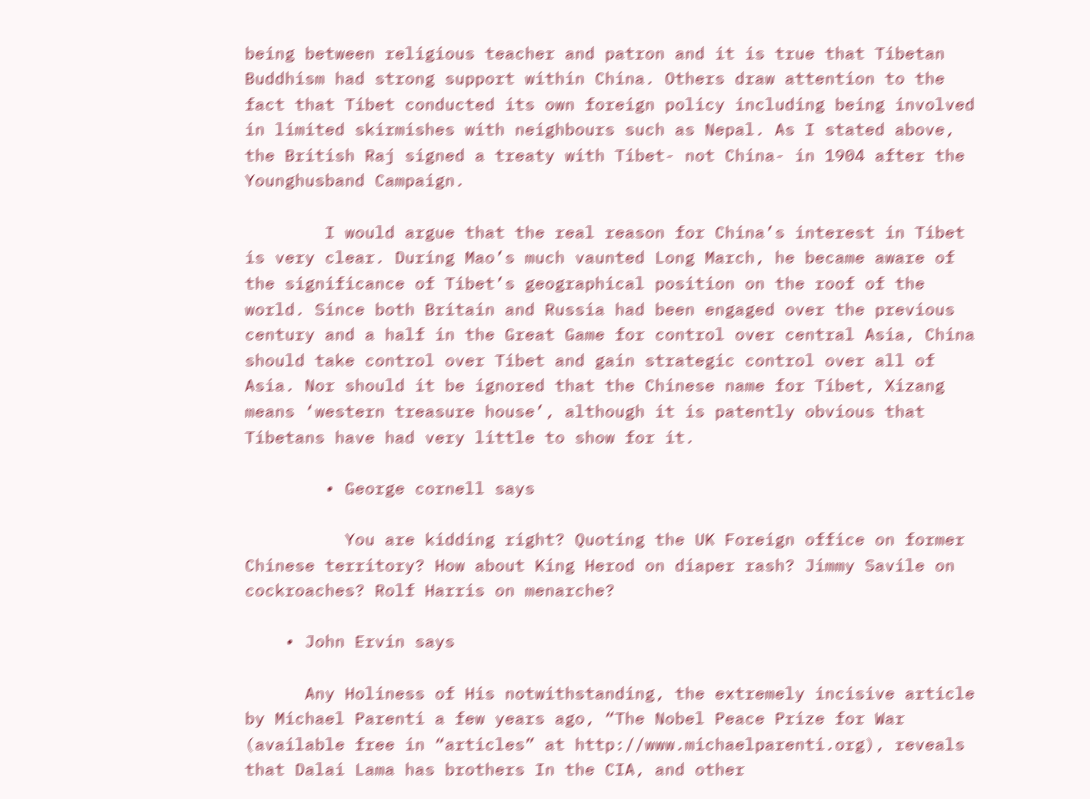being between religious teacher and patron and it is true that Tibetan Buddhism had strong support within China. Others draw attention to the fact that Tibet conducted its own foreign policy including being involved in limited skirmishes with neighbours such as Nepal. As I stated above, the British Raj signed a treaty with Tibet- not China- in 1904 after the Younghusband Campaign.

        I would argue that the real reason for China’s interest in Tibet is very clear. During Mao’s much vaunted Long March, he became aware of the significance of Tibet’s geographical position on the roof of the world. Since both Britain and Russia had been engaged over the previous century and a half in the Great Game for control over central Asia, China should take control over Tibet and gain strategic control over all of Asia. Nor should it be ignored that the Chinese name for Tibet, Xizang means ‘western treasure house’, although it is patently obvious that Tibetans have had very little to show for it.

        • George cornell says

          You are kidding right? Quoting the UK Foreign office on former Chinese territory? How about King Herod on diaper rash? Jimmy Savile on cockroaches? Rolf Harris on menarche?

    • John Ervin says

      Any Holiness of His notwithstanding, the extremely incisive article by Michael Parenti a few years ago, “The Nobel Peace Prize for War (available free in “articles” at http://www.michaelparenti.org), reveals that Dalai Lama has brothers In the CIA, and other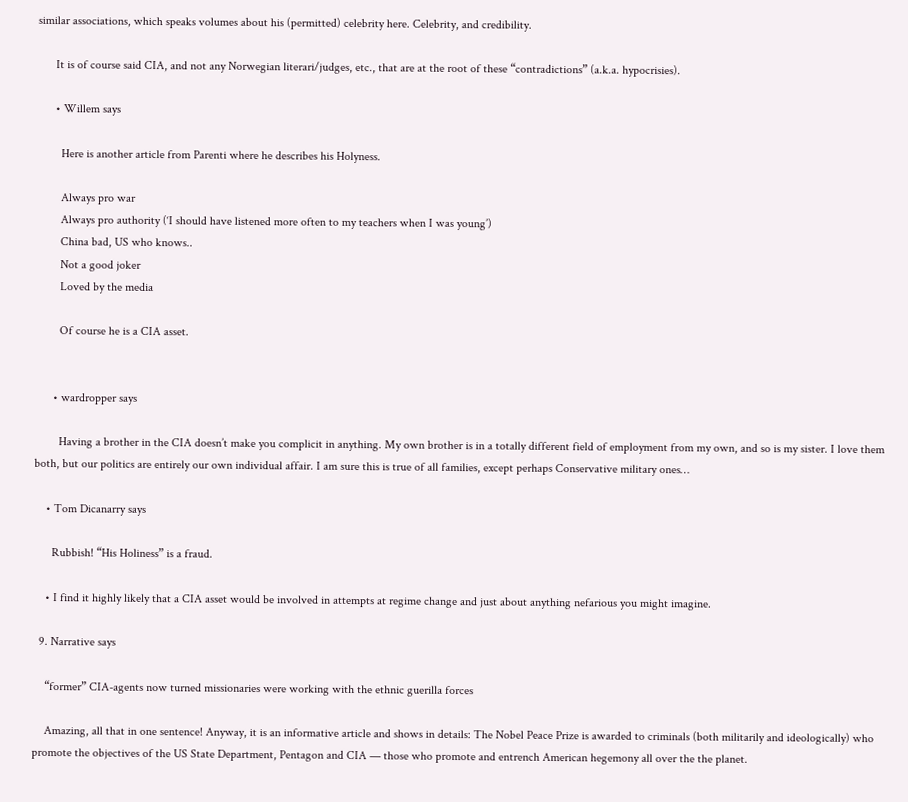similar associations, which speaks volumes about his (permitted) celebrity here. Celebrity, and credibility.

      It is of course said CIA, and not any Norwegian literari/judges, etc., that are at the root of these “contradictions” (a.k.a. hypocrisies).

      • Willem says

        Here is another article from Parenti where he describes his Holyness.

        Always pro war
        Always pro authority (‘I should have listened more often to my teachers when I was young’)
        China bad, US who knows..
        Not a good joker
        Loved by the media

        Of course he is a CIA asset.


      • wardropper says

        Having a brother in the CIA doesn’t make you complicit in anything. My own brother is in a totally different field of employment from my own, and so is my sister. I love them both, but our politics are entirely our own individual affair. I am sure this is true of all families, except perhaps Conservative military ones…

    • Tom Dicanarry says

      Rubbish! “His Holiness” is a fraud.

    • I find it highly likely that a CIA asset would be involved in attempts at regime change and just about anything nefarious you might imagine.

  9. Narrative says

    “former” CIA-agents now turned missionaries were working with the ethnic guerilla forces

    Amazing, all that in one sentence! Anyway, it is an informative article and shows in details: The Nobel Peace Prize is awarded to criminals (both militarily and ideologically) who promote the objectives of the US State Department, Pentagon and CIA — those who promote and entrench American hegemony all over the the planet.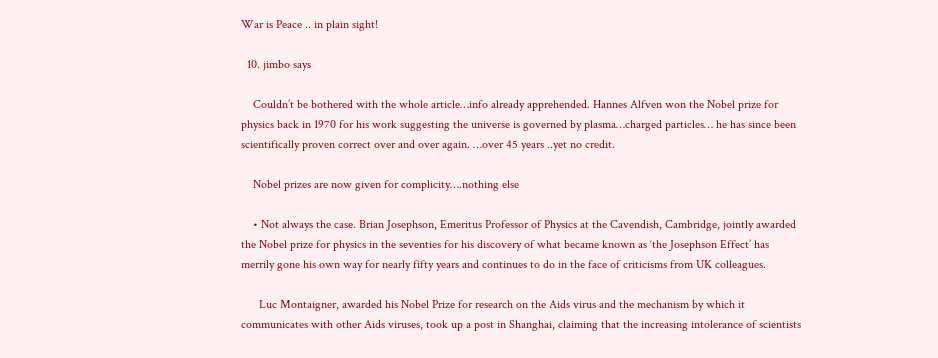War is Peace .. in plain sight!

  10. jimbo says

    Couldn’t be bothered with the whole article…info already apprehended. Hannes Alfven won the Nobel prize for physics back in 1970 for his work suggesting the universe is governed by plasma…charged particles… he has since been scientifically proven correct over and over again. …over 45 years ..yet no credit.

    Nobel prizes are now given for complicity….nothing else

    • Not always the case. Brian Josephson, Emeritus Professor of Physics at the Cavendish, Cambridge, jointly awarded the Nobel prize for physics in the seventies for his discovery of what became known as ‘the Josephson Effect’ has merrily gone his own way for nearly fifty years and continues to do in the face of criticisms from UK colleagues.

      Luc Montaigner, awarded his Nobel Prize for research on the Aids virus and the mechanism by which it communicates with other Aids viruses, took up a post in Shanghai, claiming that the increasing intolerance of scientists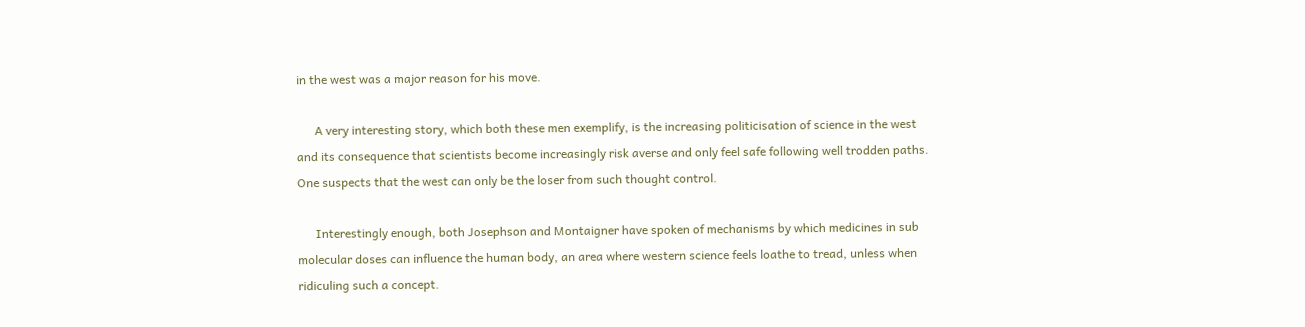in the west was a major reason for his move.

      A very interesting story, which both these men exemplify, is the increasing politicisation of science in the west and its consequence that scientists become increasingly risk averse and only feel safe following well trodden paths. One suspects that the west can only be the loser from such thought control.

      Interestingly enough, both Josephson and Montaigner have spoken of mechanisms by which medicines in sub molecular doses can influence the human body, an area where western science feels loathe to tread, unless when ridiculing such a concept.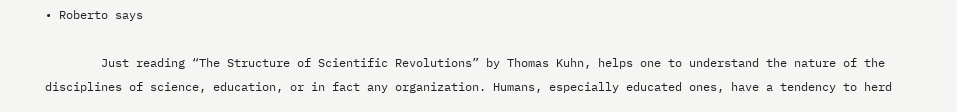• Roberto says

        Just reading “The Structure of Scientific Revolutions” by Thomas Kuhn, helps one to understand the nature of the disciplines of science, education, or in fact any organization. Humans, especially educated ones, have a tendency to herd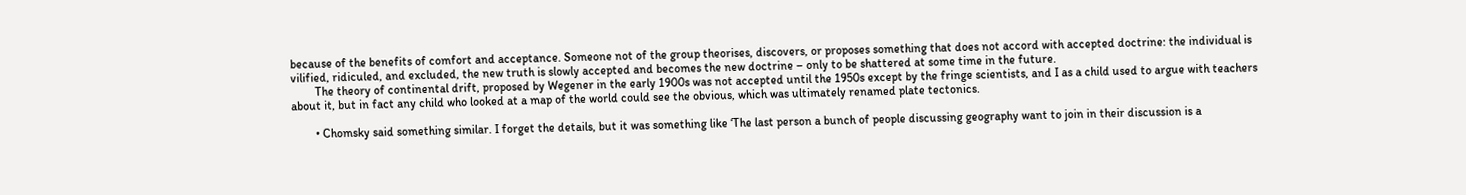because of the benefits of comfort and acceptance. Someone not of the group theorises, discovers, or proposes something that does not accord with accepted doctrine: the individual is vilified, ridiculed, and excluded, the new truth is slowly accepted and becomes the new doctrine – only to be shattered at some time in the future.
        The theory of continental drift, proposed by Wegener in the early 1900s was not accepted until the 1950s except by the fringe scientists, and I as a child used to argue with teachers about it, but in fact any child who looked at a map of the world could see the obvious, which was ultimately renamed plate tectonics.

        • Chomsky said something similar. I forget the details, but it was something like ‘The last person a bunch of people discussing geography want to join in their discussion is a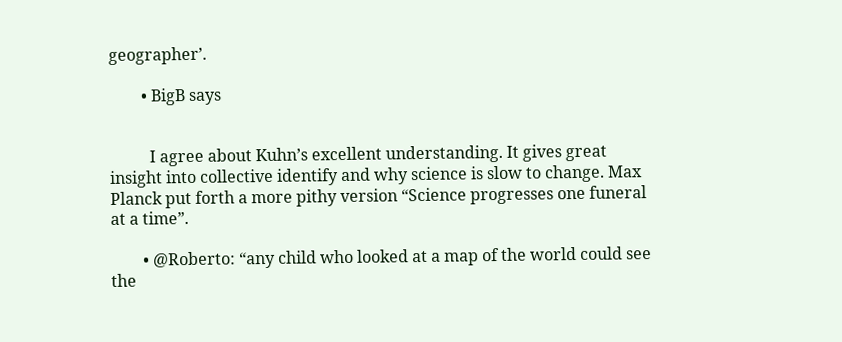geographer’.

        • BigB says


          I agree about Kuhn’s excellent understanding. It gives great insight into collective identify and why science is slow to change. Max Planck put forth a more pithy version “Science progresses one funeral at a time”.

        • @Roberto: “any child who looked at a map of the world could see the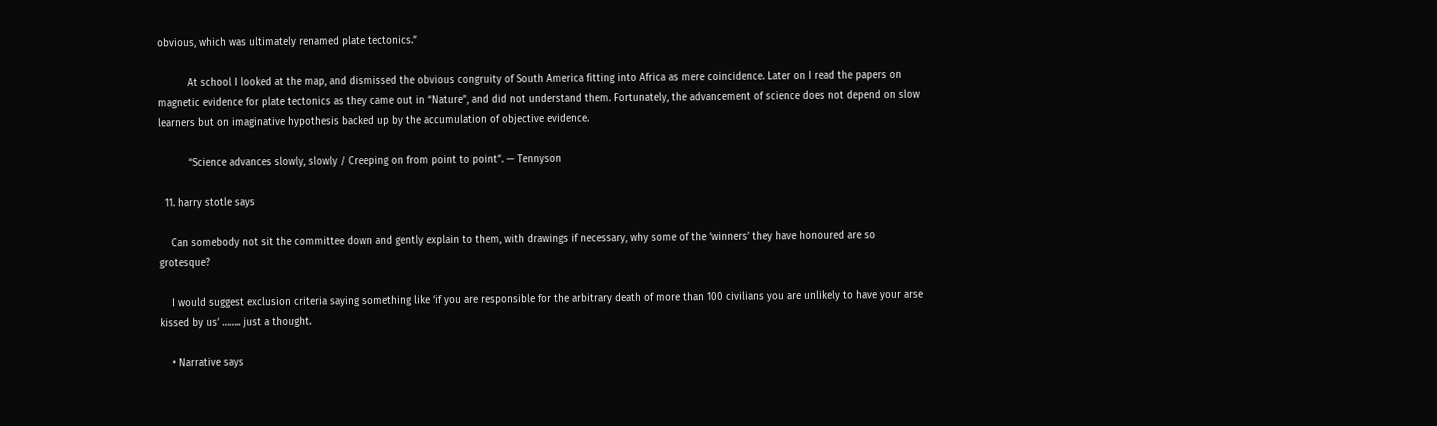obvious, which was ultimately renamed plate tectonics.”

          At school I looked at the map, and dismissed the obvious congruity of South America fitting into Africa as mere coincidence. Later on I read the papers on magnetic evidence for plate tectonics as they came out in “Nature”, and did not understand them. Fortunately, the advancement of science does not depend on slow learners but on imaginative hypothesis backed up by the accumulation of objective evidence.

          “Science advances slowly, slowly / Creeping on from point to point”. — Tennyson

  11. harry stotle says

    Can somebody not sit the committee down and gently explain to them, with drawings if necessary, why some of the ‘winners’ they have honoured are so grotesque?

    I would suggest exclusion criteria saying something like ‘if you are responsible for the arbitrary death of more than 100 civilians you are unlikely to have your arse kissed by us’ …….. just a thought.

    • Narrative says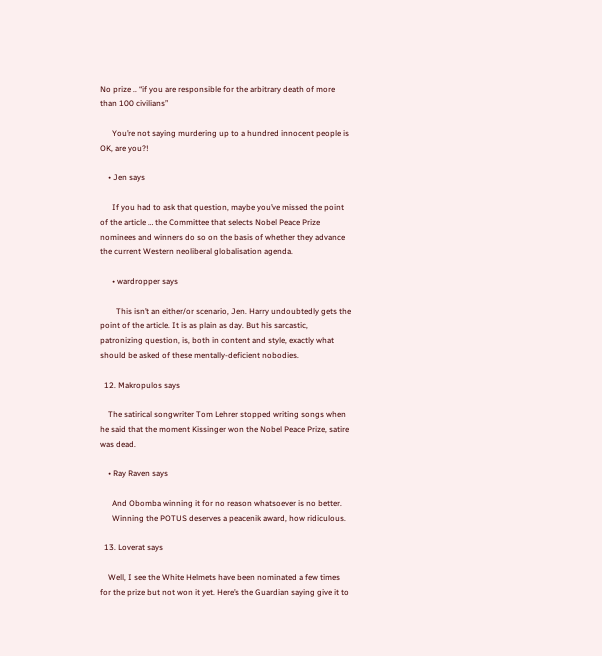No prize .. “if you are responsible for the arbitrary death of more than 100 civilians”

      You’re not saying murdering up to a hundred innocent people is OK, are you?!

    • Jen says

      If you had to ask that question, maybe you’ve missed the point of the article … the Committee that selects Nobel Peace Prize nominees and winners do so on the basis of whether they advance the current Western neoliberal globalisation agenda.

      • wardropper says

        This isn’t an either/or scenario, Jen. Harry undoubtedly gets the point of the article. It is as plain as day. But his sarcastic, patronizing question, is, both in content and style, exactly what should be asked of these mentally-deficient nobodies.

  12. Makropulos says

    The satirical songwriter Tom Lehrer stopped writing songs when he said that the moment Kissinger won the Nobel Peace Prize, satire was dead.

    • Ray Raven says

      And Obomba winning it for no reason whatsoever is no better.
      Winning the POTUS deserves a peacenik award, how ridiculous.

  13. Loverat says

    Well, I see the White Helmets have been nominated a few times for the prize but not won it yet. Here’s the Guardian saying give it to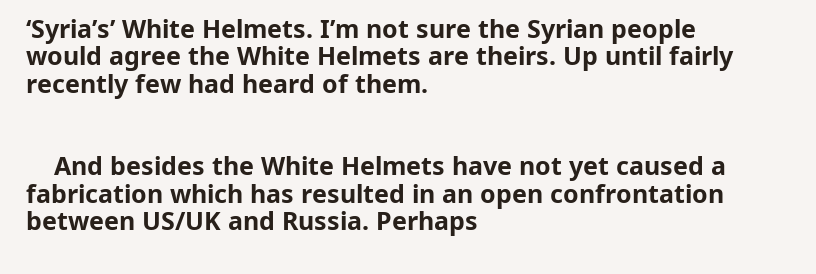‘Syria’s’ White Helmets. I’m not sure the Syrian people would agree the White Helmets are theirs. Up until fairly recently few had heard of them.


    And besides the White Helmets have not yet caused a fabrication which has resulted in an open confrontation between US/UK and Russia. Perhaps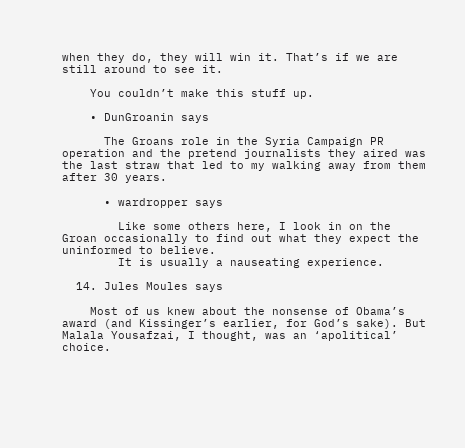when they do, they will win it. That’s if we are still around to see it.

    You couldn’t make this stuff up.

    • DunGroanin says

      The Groans role in the Syria Campaign PR operation and the pretend journalists they aired was the last straw that led to my walking away from them after 30 years.

      • wardropper says

        Like some others here, I look in on the Groan occasionally to find out what they expect the uninformed to believe.
        It is usually a nauseating experience.

  14. Jules Moules says

    Most of us knew about the nonsense of Obama’s award (and Kissinger’s earlier, for God’s sake). But Malala Yousafzai, I thought, was an ‘apolitical’ choice.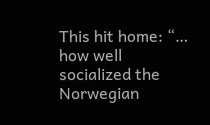This hit home: “… how well socialized the Norwegian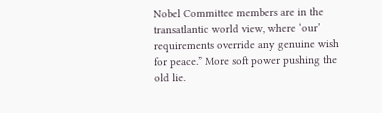Nobel Committee members are in the transatlantic world view, where ‘our’ requirements override any genuine wish for peace.” More soft power pushing the old lie.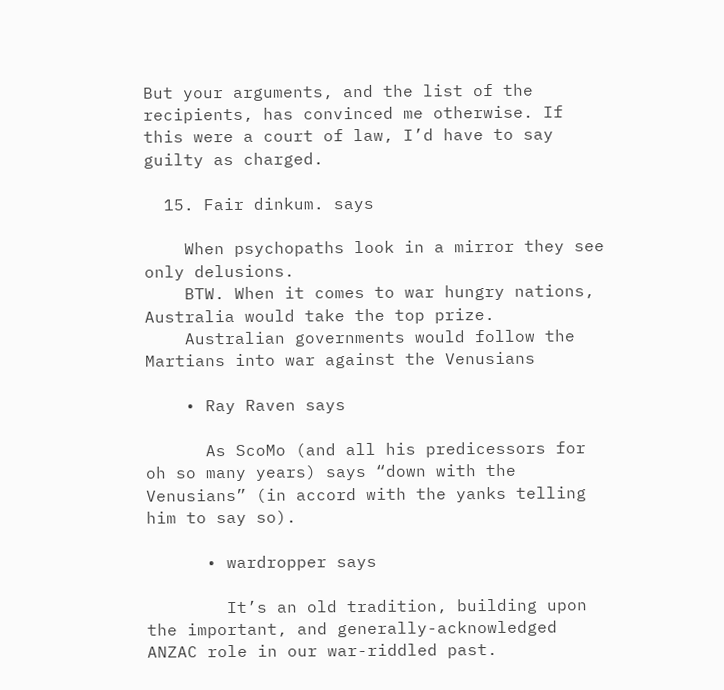But your arguments, and the list of the recipients, has convinced me otherwise. If this were a court of law, I’d have to say guilty as charged.

  15. Fair dinkum. says

    When psychopaths look in a mirror they see only delusions.
    BTW. When it comes to war hungry nations, Australia would take the top prize.
    Australian governments would follow the Martians into war against the Venusians

    • Ray Raven says

      As ScoMo (and all his predicessors for oh so many years) says “down with the Venusians” (in accord with the yanks telling him to say so).

      • wardropper says

        It’s an old tradition, building upon the important, and generally-acknowledged ANZAC role in our war-riddled past.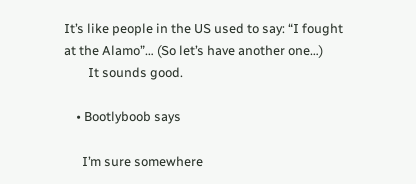It’s like people in the US used to say: “I fought at the Alamo”… (So let’s have another one…)
        It sounds good.

    • Bootlyboob says

      I’m sure somewhere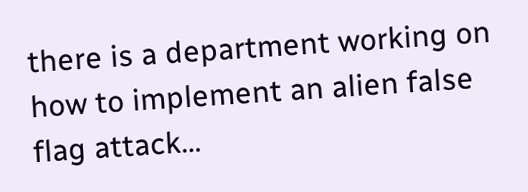there is a department working on how to implement an alien false flag attack…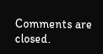Comments are closed.